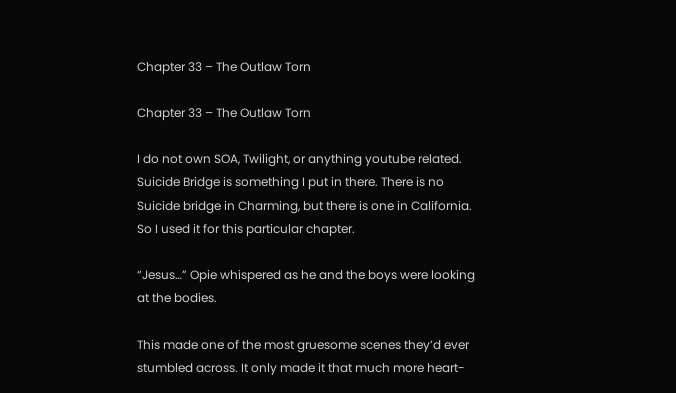Chapter 33 – The Outlaw Torn

Chapter 33 – The Outlaw Torn

I do not own SOA, Twilight, or anything youtube related. Suicide Bridge is something I put in there. There is no Suicide bridge in Charming, but there is one in California. So I used it for this particular chapter.

“Jesus…” Opie whispered as he and the boys were looking at the bodies.

This made one of the most gruesome scenes they’d ever stumbled across. It only made it that much more heart-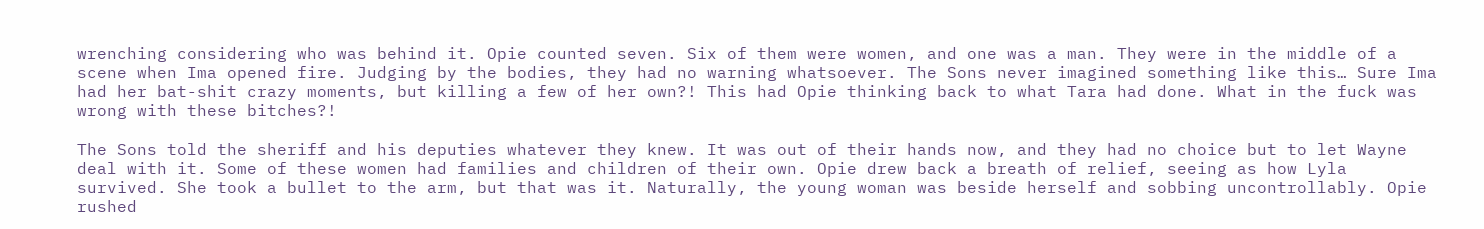wrenching considering who was behind it. Opie counted seven. Six of them were women, and one was a man. They were in the middle of a scene when Ima opened fire. Judging by the bodies, they had no warning whatsoever. The Sons never imagined something like this… Sure Ima had her bat-shit crazy moments, but killing a few of her own?! This had Opie thinking back to what Tara had done. What in the fuck was wrong with these bitches?!

The Sons told the sheriff and his deputies whatever they knew. It was out of their hands now, and they had no choice but to let Wayne deal with it. Some of these women had families and children of their own. Opie drew back a breath of relief, seeing as how Lyla survived. She took a bullet to the arm, but that was it. Naturally, the young woman was beside herself and sobbing uncontrollably. Opie rushed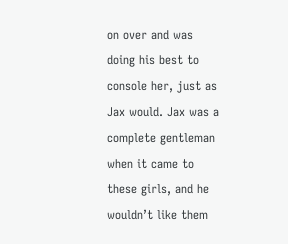on over and was doing his best to console her, just as Jax would. Jax was a complete gentleman when it came to these girls, and he wouldn’t like them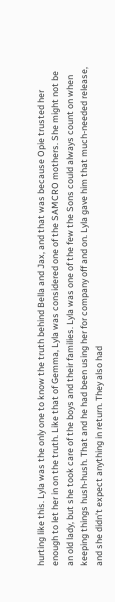hurting like this. Lyla was the only one to know the truth behind Bella and Jax, and that was because Opie trusted her enough to let her in on the truth. Like that of Gemma, Lyla was considered one of the SAMCRO mothers. She might not be an old lady, but she took care of the boys and their families. Lyla was one of the few the Sons could always count on when keeping things hush-hush. That and he had been using her for company off and on. Lyla gave him that much-needed release, and she didn’t expect anything in return. They also had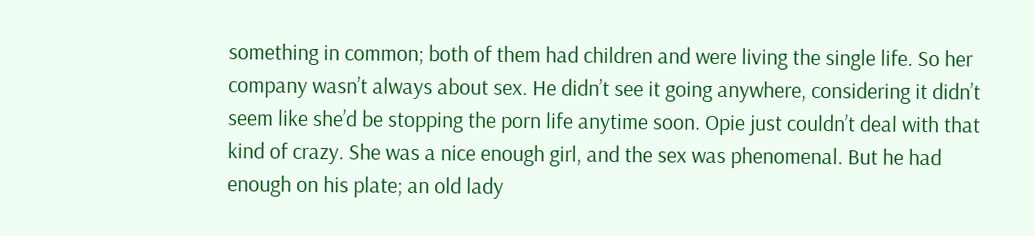something in common; both of them had children and were living the single life. So her company wasn’t always about sex. He didn’t see it going anywhere, considering it didn’t seem like she’d be stopping the porn life anytime soon. Opie just couldn’t deal with that kind of crazy. She was a nice enough girl, and the sex was phenomenal. But he had enough on his plate; an old lady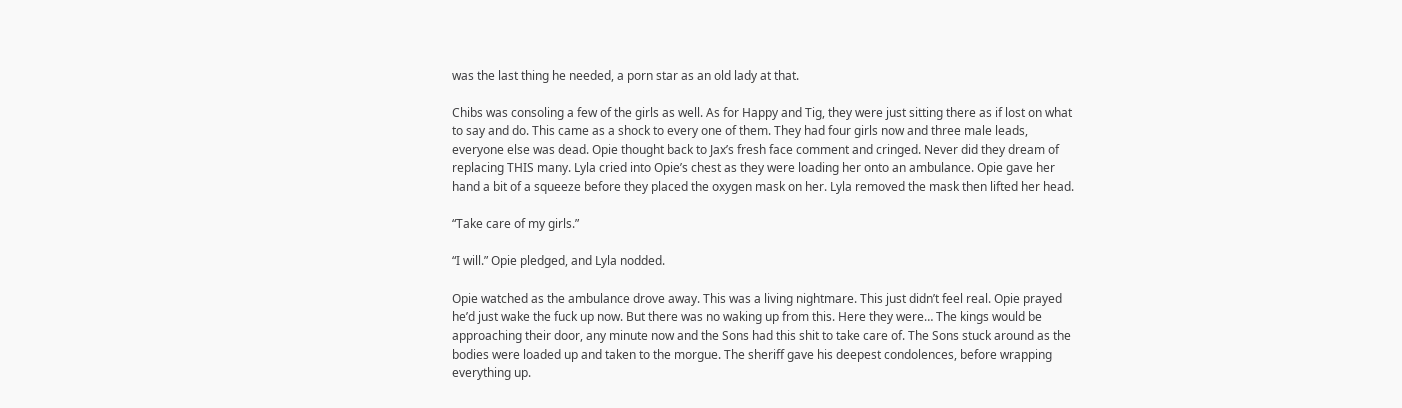was the last thing he needed, a porn star as an old lady at that.

Chibs was consoling a few of the girls as well. As for Happy and Tig, they were just sitting there as if lost on what to say and do. This came as a shock to every one of them. They had four girls now and three male leads, everyone else was dead. Opie thought back to Jax’s fresh face comment and cringed. Never did they dream of replacing THIS many. Lyla cried into Opie’s chest as they were loading her onto an ambulance. Opie gave her hand a bit of a squeeze before they placed the oxygen mask on her. Lyla removed the mask then lifted her head.

“Take care of my girls.”

“I will.” Opie pledged, and Lyla nodded.

Opie watched as the ambulance drove away. This was a living nightmare. This just didn’t feel real. Opie prayed he’d just wake the fuck up now. But there was no waking up from this. Here they were… The kings would be approaching their door, any minute now and the Sons had this shit to take care of. The Sons stuck around as the bodies were loaded up and taken to the morgue. The sheriff gave his deepest condolences, before wrapping everything up.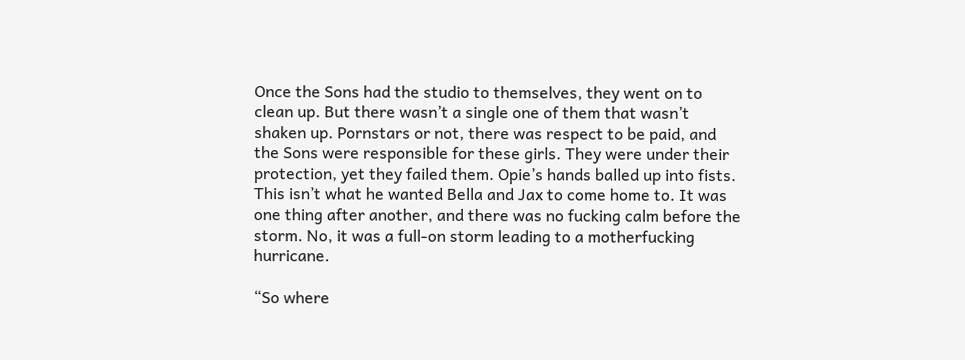Once the Sons had the studio to themselves, they went on to clean up. But there wasn’t a single one of them that wasn’t shaken up. Pornstars or not, there was respect to be paid, and the Sons were responsible for these girls. They were under their protection, yet they failed them. Opie’s hands balled up into fists. This isn’t what he wanted Bella and Jax to come home to. It was one thing after another, and there was no fucking calm before the storm. No, it was a full-on storm leading to a motherfucking hurricane.

“So where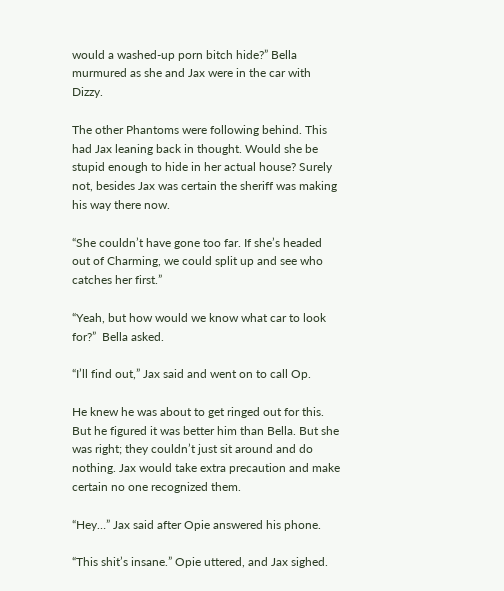would a washed-up porn bitch hide?” Bella murmured as she and Jax were in the car with Dizzy.

The other Phantoms were following behind. This had Jax leaning back in thought. Would she be stupid enough to hide in her actual house? Surely not, besides Jax was certain the sheriff was making his way there now.

“She couldn’t have gone too far. If she’s headed out of Charming, we could split up and see who catches her first.”

“Yeah, but how would we know what car to look for?”  Bella asked.

“I’ll find out,” Jax said and went on to call Op.

He knew he was about to get ringed out for this. But he figured it was better him than Bella. But she was right; they couldn’t just sit around and do nothing. Jax would take extra precaution and make certain no one recognized them.

“Hey…” Jax said after Opie answered his phone.

“This shit’s insane.” Opie uttered, and Jax sighed.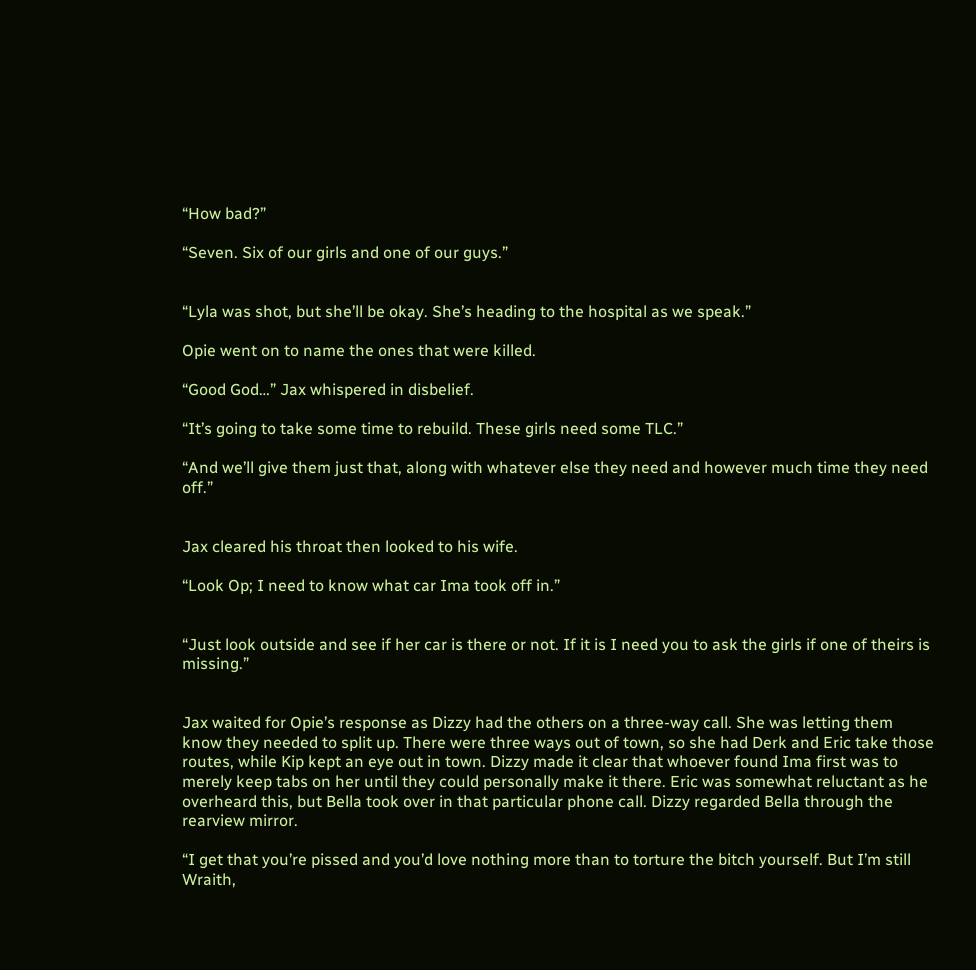“How bad?”

“Seven. Six of our girls and one of our guys.”


“Lyla was shot, but she’ll be okay. She’s heading to the hospital as we speak.”

Opie went on to name the ones that were killed.

“Good God…” Jax whispered in disbelief.

“It’s going to take some time to rebuild. These girls need some TLC.”

“And we’ll give them just that, along with whatever else they need and however much time they need off.”


Jax cleared his throat then looked to his wife.

“Look Op; I need to know what car Ima took off in.”


“Just look outside and see if her car is there or not. If it is I need you to ask the girls if one of theirs is missing.”


Jax waited for Opie’s response as Dizzy had the others on a three-way call. She was letting them know they needed to split up. There were three ways out of town, so she had Derk and Eric take those routes, while Kip kept an eye out in town. Dizzy made it clear that whoever found Ima first was to merely keep tabs on her until they could personally make it there. Eric was somewhat reluctant as he overheard this, but Bella took over in that particular phone call. Dizzy regarded Bella through the rearview mirror.

“I get that you’re pissed and you’d love nothing more than to torture the bitch yourself. But I’m still Wraith,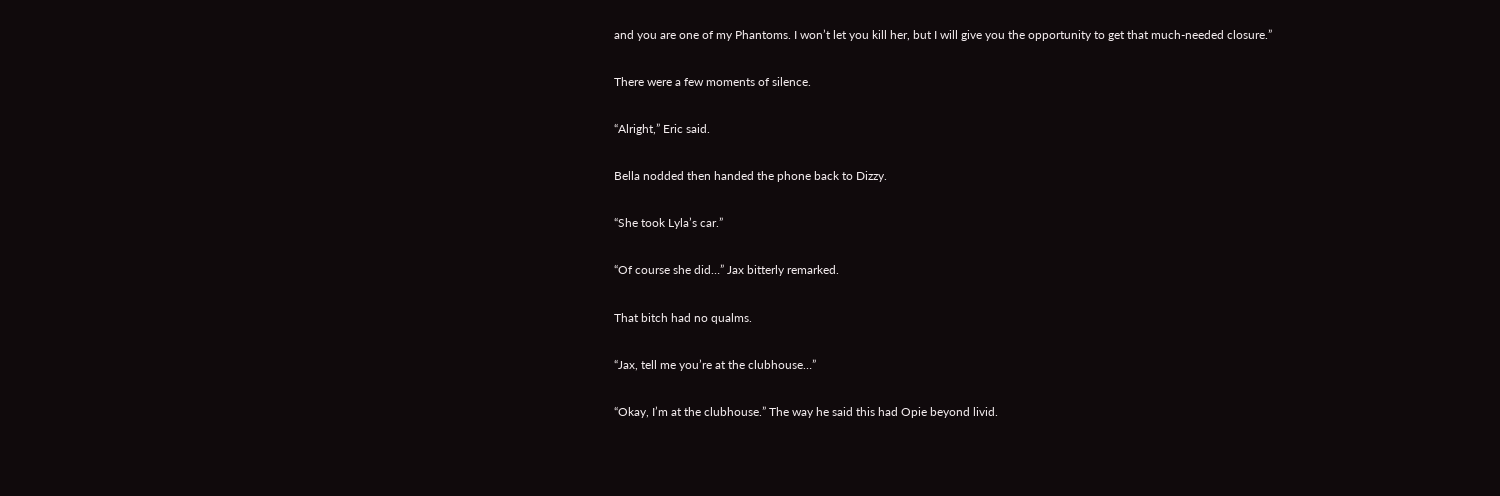and you are one of my Phantoms. I won’t let you kill her, but I will give you the opportunity to get that much-needed closure.”

There were a few moments of silence.

“Alright,” Eric said.

Bella nodded then handed the phone back to Dizzy.

“She took Lyla’s car.”

“Of course she did…” Jax bitterly remarked.

That bitch had no qualms.

“Jax, tell me you’re at the clubhouse…”

“Okay, I’m at the clubhouse.” The way he said this had Opie beyond livid.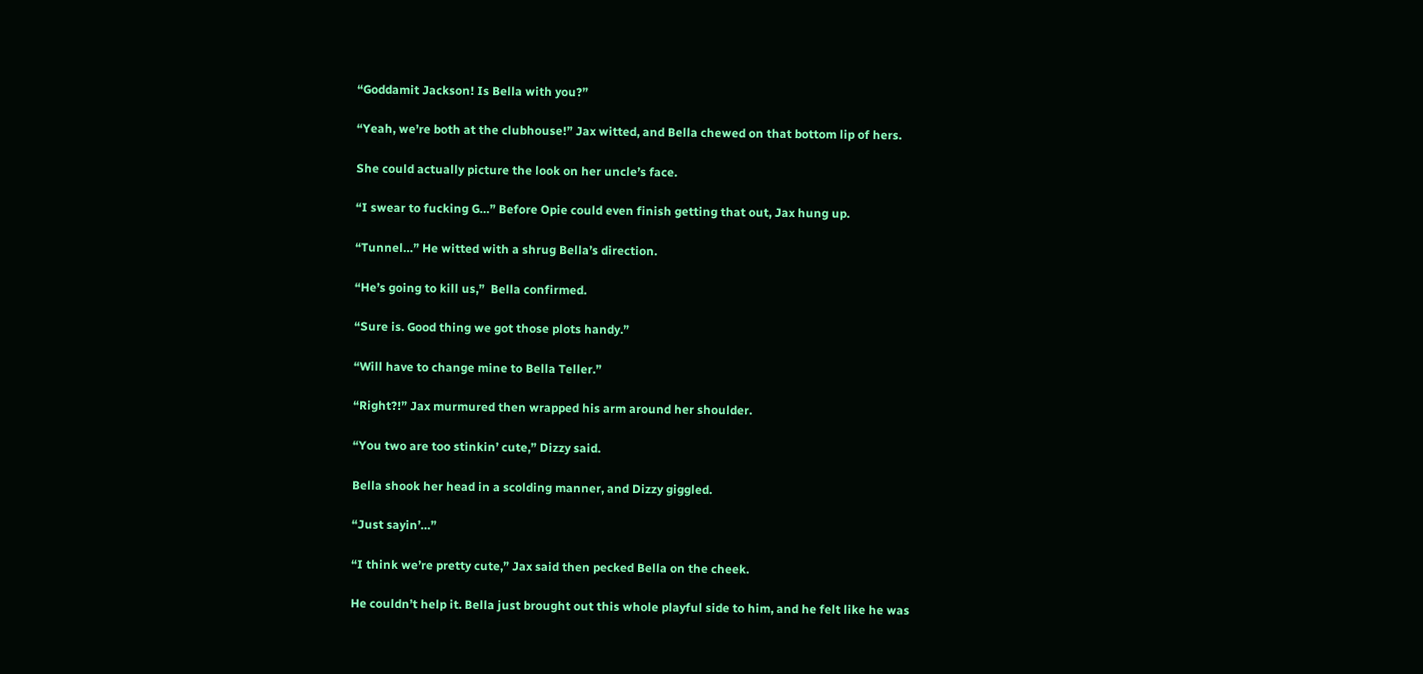“Goddamit Jackson! Is Bella with you?”

“Yeah, we’re both at the clubhouse!” Jax witted, and Bella chewed on that bottom lip of hers.

She could actually picture the look on her uncle’s face.

“I swear to fucking G…” Before Opie could even finish getting that out, Jax hung up.

“Tunnel…” He witted with a shrug Bella’s direction.

“He’s going to kill us,”  Bella confirmed.

“Sure is. Good thing we got those plots handy.”

“Will have to change mine to Bella Teller.”

“Right?!” Jax murmured then wrapped his arm around her shoulder.

“You two are too stinkin’ cute,” Dizzy said.

Bella shook her head in a scolding manner, and Dizzy giggled.

“Just sayin’…”

“I think we’re pretty cute,” Jax said then pecked Bella on the cheek.

He couldn’t help it. Bella just brought out this whole playful side to him, and he felt like he was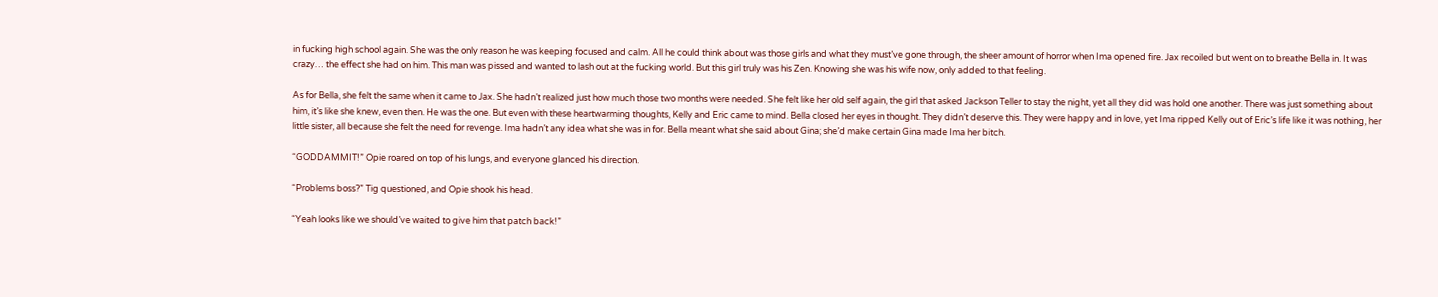in fucking high school again. She was the only reason he was keeping focused and calm. All he could think about was those girls and what they must’ve gone through, the sheer amount of horror when Ima opened fire. Jax recoiled but went on to breathe Bella in. It was crazy… the effect she had on him. This man was pissed and wanted to lash out at the fucking world. But this girl truly was his Zen. Knowing she was his wife now, only added to that feeling.

As for Bella, she felt the same when it came to Jax. She hadn’t realized just how much those two months were needed. She felt like her old self again, the girl that asked Jackson Teller to stay the night, yet all they did was hold one another. There was just something about him, it’s like she knew, even then. He was the one. But even with these heartwarming thoughts, Kelly and Eric came to mind. Bella closed her eyes in thought. They didn’t deserve this. They were happy and in love, yet Ima ripped Kelly out of Eric’s life like it was nothing, her little sister, all because she felt the need for revenge. Ima hadn’t any idea what she was in for. Bella meant what she said about Gina; she’d make certain Gina made Ima her bitch.

“GODDAMMIT!” Opie roared on top of his lungs, and everyone glanced his direction.

“Problems boss?” Tig questioned, and Opie shook his head.

“Yeah looks like we should’ve waited to give him that patch back!”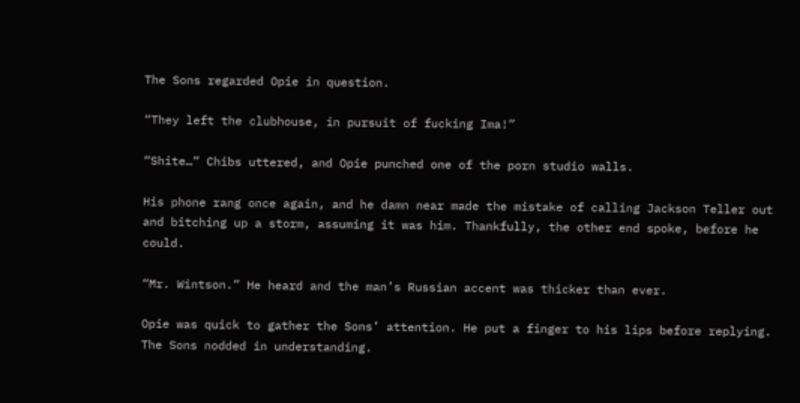The Sons regarded Opie in question.

“They left the clubhouse, in pursuit of fucking Ima!”

“Shite…” Chibs uttered, and Opie punched one of the porn studio walls.

His phone rang once again, and he damn near made the mistake of calling Jackson Teller out and bitching up a storm, assuming it was him. Thankfully, the other end spoke, before he could.

“Mr. Wintson.” He heard and the man’s Russian accent was thicker than ever.

Opie was quick to gather the Sons’ attention. He put a finger to his lips before replying. The Sons nodded in understanding.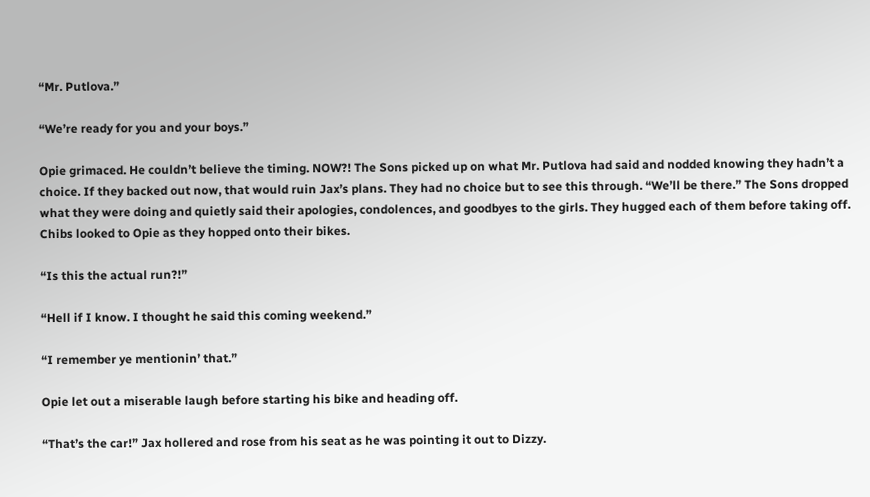“Mr. Putlova.”

“We’re ready for you and your boys.”

Opie grimaced. He couldn’t believe the timing. NOW?! The Sons picked up on what Mr. Putlova had said and nodded knowing they hadn’t a choice. If they backed out now, that would ruin Jax’s plans. They had no choice but to see this through. “We’ll be there.” The Sons dropped what they were doing and quietly said their apologies, condolences, and goodbyes to the girls. They hugged each of them before taking off. Chibs looked to Opie as they hopped onto their bikes.

“Is this the actual run?!”

“Hell if I know. I thought he said this coming weekend.”

“I remember ye mentionin’ that.”

Opie let out a miserable laugh before starting his bike and heading off.

“That’s the car!” Jax hollered and rose from his seat as he was pointing it out to Dizzy.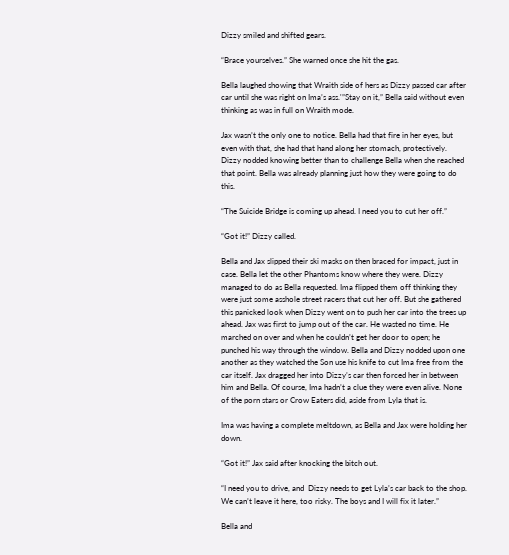Dizzy smiled and shifted gears.

“Brace yourselves.” She warned once she hit the gas.

Bella laughed showing that Wraith side of hers as Dizzy passed car after car until she was right on Ima’s ass.'”Stay on it,” Bella said without even thinking as was in full on Wraith mode.

Jax wasn’t the only one to notice. Bella had that fire in her eyes, but even with that, she had that hand along her stomach, protectively. Dizzy nodded knowing better than to challenge Bella when she reached that point. Bella was already planning just how they were going to do this.

“The Suicide Bridge is coming up ahead. I need you to cut her off.”

“Got it!” Dizzy called.

Bella and Jax slipped their ski masks on then braced for impact, just in case. Bella let the other Phantoms know where they were. Dizzy managed to do as Bella requested. Ima flipped them off thinking they were just some asshole street racers that cut her off. But she gathered this panicked look when Dizzy went on to push her car into the trees up ahead. Jax was first to jump out of the car. He wasted no time. He marched on over and when he couldn’t get her door to open; he punched his way through the window. Bella and Dizzy nodded upon one another as they watched the Son use his knife to cut Ima free from the car itself. Jax dragged her into Dizzy’s car then forced her in between him and Bella. Of course, Ima hadn’t a clue they were even alive. None of the porn stars or Crow Eaters did, aside from Lyla that is.

Ima was having a complete meltdown, as Bella and Jax were holding her down.

“Got it!” Jax said after knocking the bitch out.

“I need you to drive, and  Dizzy needs to get Lyla’s car back to the shop. We can’t leave it here, too risky. The boys and I will fix it later.”

Bella and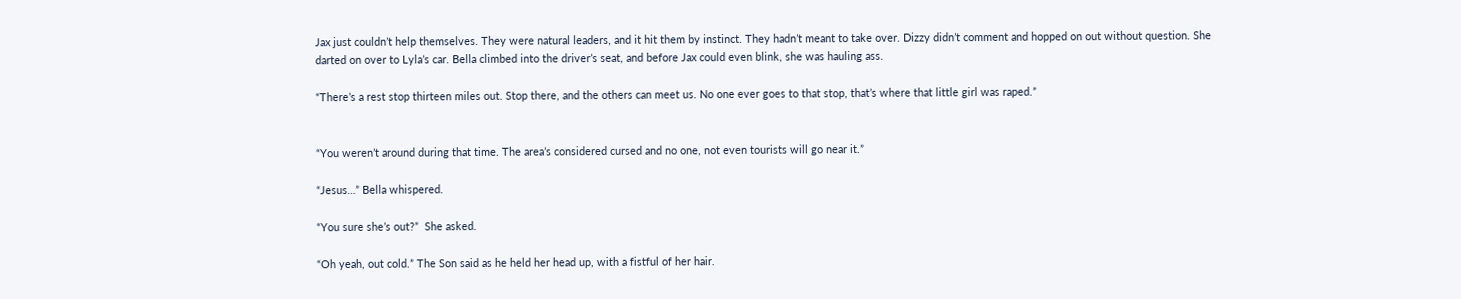Jax just couldn’t help themselves. They were natural leaders, and it hit them by instinct. They hadn’t meant to take over. Dizzy didn’t comment and hopped on out without question. She darted on over to Lyla’s car. Bella climbed into the driver’s seat, and before Jax could even blink, she was hauling ass.

“There’s a rest stop thirteen miles out. Stop there, and the others can meet us. No one ever goes to that stop, that’s where that little girl was raped.”


“You weren’t around during that time. The area’s considered cursed and no one, not even tourists will go near it.”

“Jesus…” Bella whispered.

“You sure she’s out?”  She asked.

“Oh yeah, out cold.” The Son said as he held her head up, with a fistful of her hair.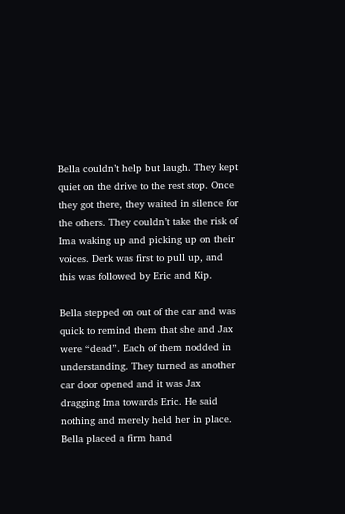Bella couldn’t help but laugh. They kept quiet on the drive to the rest stop. Once they got there, they waited in silence for the others. They couldn’t take the risk of Ima waking up and picking up on their voices. Derk was first to pull up, and this was followed by Eric and Kip.

Bella stepped on out of the car and was quick to remind them that she and Jax were “dead”. Each of them nodded in understanding. They turned as another car door opened and it was Jax dragging Ima towards Eric. He said nothing and merely held her in place. Bella placed a firm hand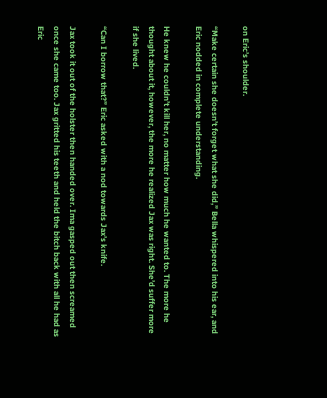on Eric’s shoulder.

“Make certain she doesn’t forget what she did,” Bella whispered into his ear, and Eric nodded in complete understanding.

He knew he couldn’t kill her, no matter how much he wanted to. The more he thought about it, however, the more he realized Jax was right. She’d suffer more if she lived.

“Can I borrow that?” Eric asked with a nod towards Jax’s knife.

Jax took it out of the holster then handed over. Ima gasped out then screamed once she came too. Jax gritted his teeth and held the bitch back with all he had as Eric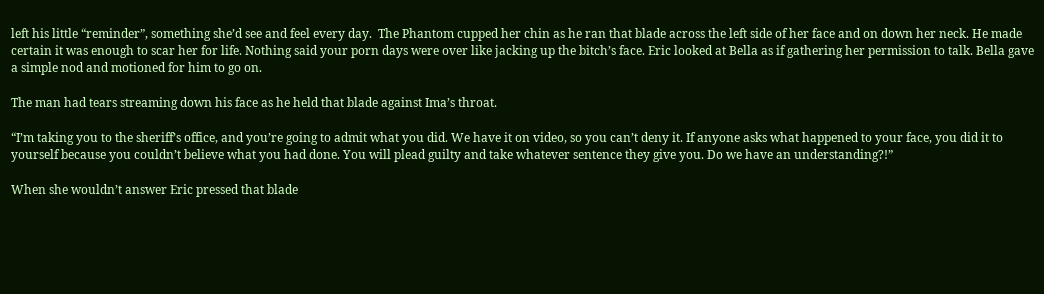left his little “reminder”, something she’d see and feel every day.  The Phantom cupped her chin as he ran that blade across the left side of her face and on down her neck. He made certain it was enough to scar her for life. Nothing said your porn days were over like jacking up the bitch’s face. Eric looked at Bella as if gathering her permission to talk. Bella gave a simple nod and motioned for him to go on.

The man had tears streaming down his face as he held that blade against Ima’s throat.

“I’m taking you to the sheriff’s office, and you’re going to admit what you did. We have it on video, so you can’t deny it. If anyone asks what happened to your face, you did it to yourself because you couldn’t believe what you had done. You will plead guilty and take whatever sentence they give you. Do we have an understanding?!”

When she wouldn’t answer Eric pressed that blade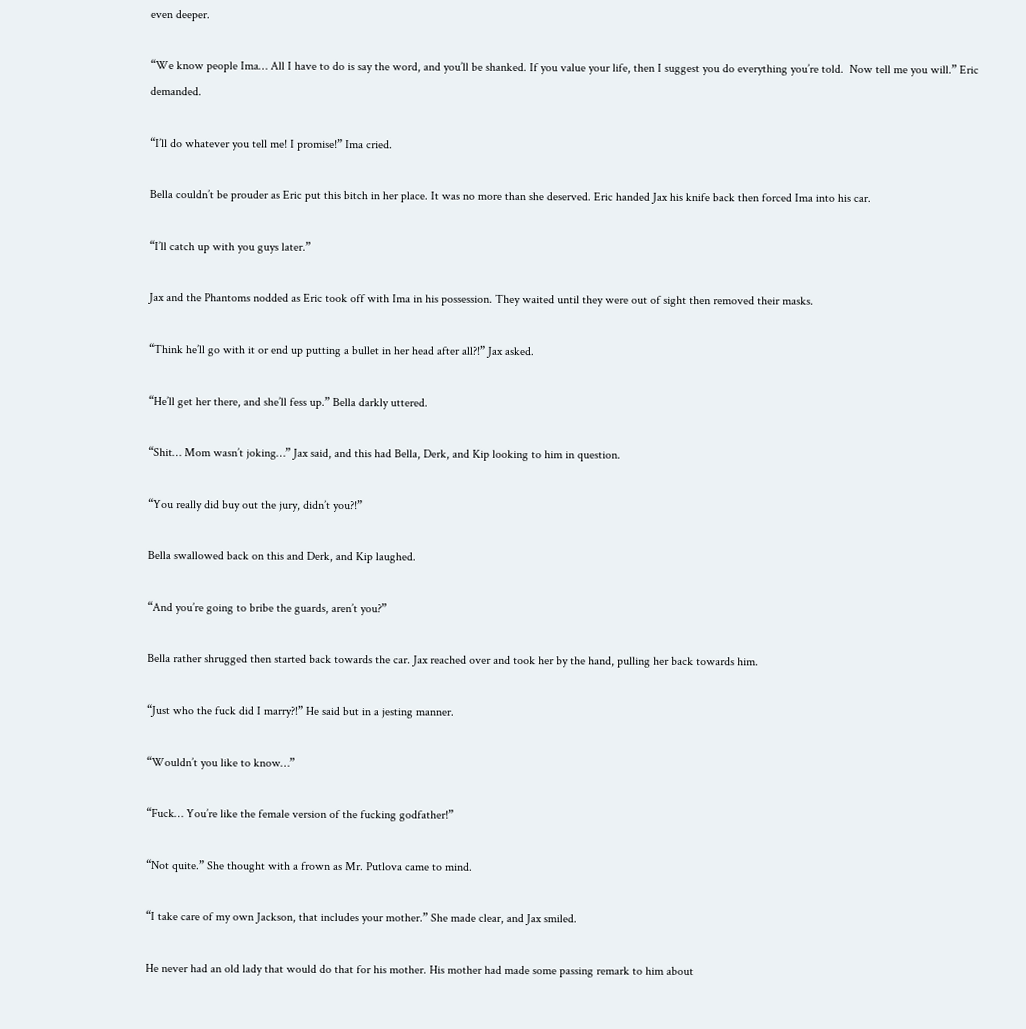even deeper.

“We know people Ima… All I have to do is say the word, and you’ll be shanked. If you value your life, then I suggest you do everything you’re told.  Now tell me you will.” Eric demanded.

“I’ll do whatever you tell me! I promise!” Ima cried.

Bella couldn’t be prouder as Eric put this bitch in her place. It was no more than she deserved. Eric handed Jax his knife back then forced Ima into his car.

“I’ll catch up with you guys later.”

Jax and the Phantoms nodded as Eric took off with Ima in his possession. They waited until they were out of sight then removed their masks.

“Think he’ll go with it or end up putting a bullet in her head after all?!” Jax asked.

“He’ll get her there, and she’ll fess up.” Bella darkly uttered.

“Shit… Mom wasn’t joking…” Jax said, and this had Bella, Derk, and Kip looking to him in question.

“You really did buy out the jury, didn’t you?!”

Bella swallowed back on this and Derk, and Kip laughed.

“And you’re going to bribe the guards, aren’t you?”

Bella rather shrugged then started back towards the car. Jax reached over and took her by the hand, pulling her back towards him.

“Just who the fuck did I marry?!” He said but in a jesting manner.

“Wouldn’t you like to know…”

“Fuck… You’re like the female version of the fucking godfather!”

“Not quite.” She thought with a frown as Mr. Putlova came to mind.

“I take care of my own Jackson, that includes your mother.” She made clear, and Jax smiled.

He never had an old lady that would do that for his mother. His mother had made some passing remark to him about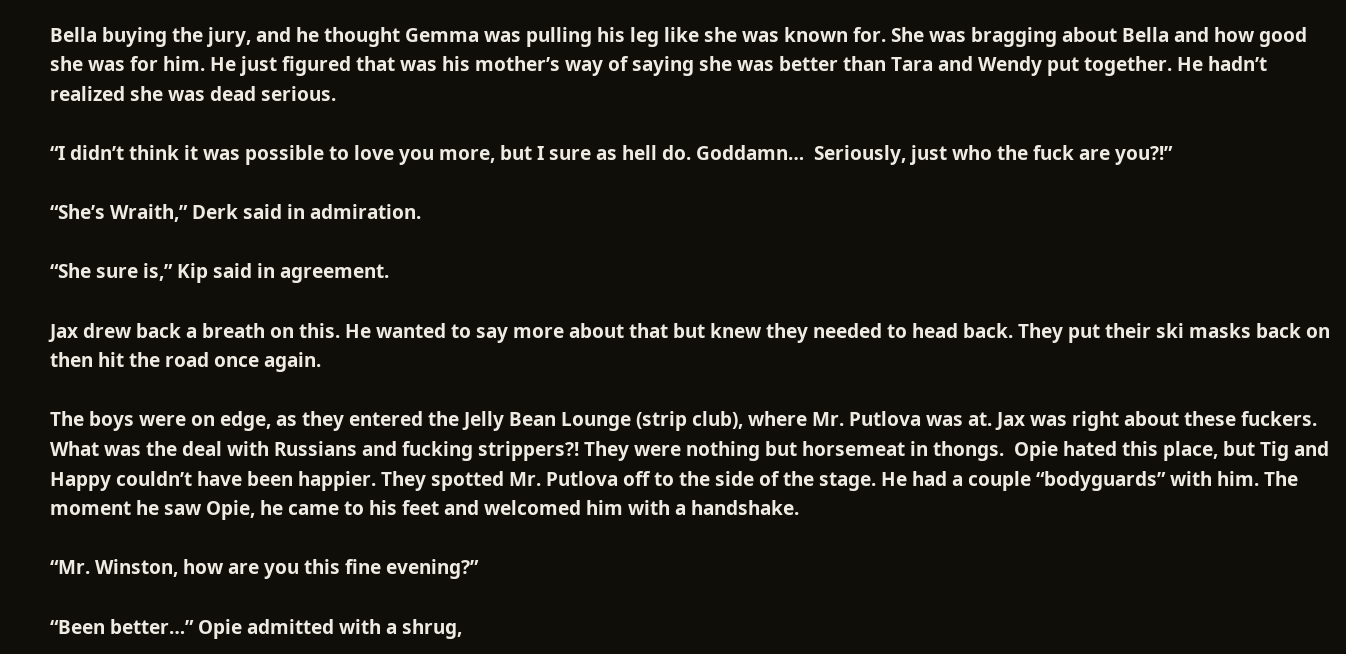Bella buying the jury, and he thought Gemma was pulling his leg like she was known for. She was bragging about Bella and how good she was for him. He just figured that was his mother’s way of saying she was better than Tara and Wendy put together. He hadn’t realized she was dead serious.

“I didn’t think it was possible to love you more, but I sure as hell do. Goddamn…  Seriously, just who the fuck are you?!”

“She’s Wraith,” Derk said in admiration.

“She sure is,” Kip said in agreement.

Jax drew back a breath on this. He wanted to say more about that but knew they needed to head back. They put their ski masks back on then hit the road once again.

The boys were on edge, as they entered the Jelly Bean Lounge (strip club), where Mr. Putlova was at. Jax was right about these fuckers. What was the deal with Russians and fucking strippers?! They were nothing but horsemeat in thongs.  Opie hated this place, but Tig and Happy couldn’t have been happier. They spotted Mr. Putlova off to the side of the stage. He had a couple “bodyguards” with him. The moment he saw Opie, he came to his feet and welcomed him with a handshake.

“Mr. Winston, how are you this fine evening?”

“Been better…” Opie admitted with a shrug,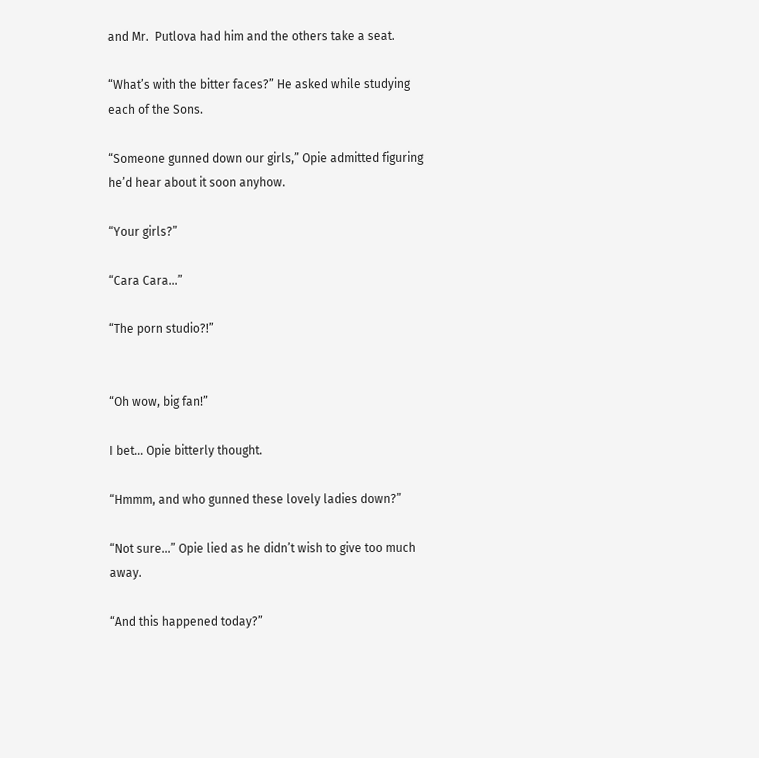and Mr.  Putlova had him and the others take a seat.

“What’s with the bitter faces?” He asked while studying each of the Sons.

“Someone gunned down our girls,” Opie admitted figuring he’d hear about it soon anyhow.

“Your girls?”

“Cara Cara…”

“The porn studio?!”


“Oh wow, big fan!”

I bet… Opie bitterly thought.

“Hmmm, and who gunned these lovely ladies down?”

“Not sure…” Opie lied as he didn’t wish to give too much away.

“And this happened today?”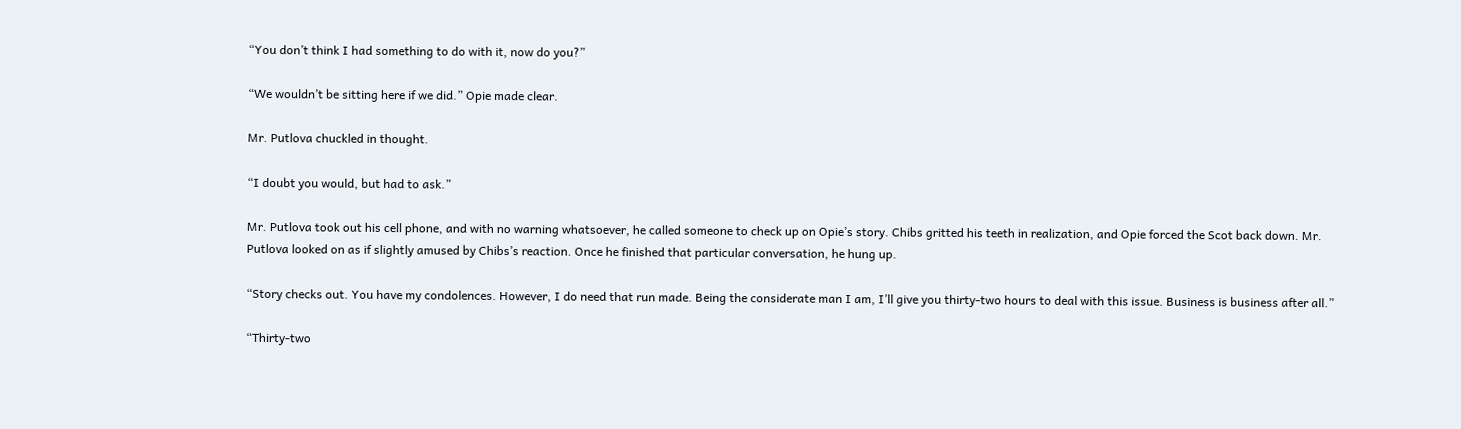“You don’t think I had something to do with it, now do you?”

“We wouldn’t be sitting here if we did.” Opie made clear.

Mr. Putlova chuckled in thought.

“I doubt you would, but had to ask.”

Mr. Putlova took out his cell phone, and with no warning whatsoever, he called someone to check up on Opie’s story. Chibs gritted his teeth in realization, and Opie forced the Scot back down. Mr.    Putlova looked on as if slightly amused by Chibs’s reaction. Once he finished that particular conversation, he hung up.

“Story checks out. You have my condolences. However, I do need that run made. Being the considerate man I am, I’ll give you thirty-two hours to deal with this issue. Business is business after all.”

“Thirty-two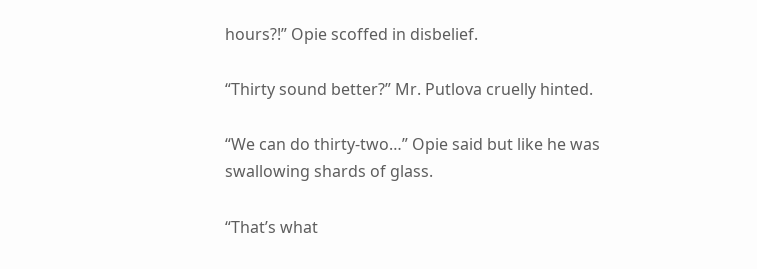hours?!” Opie scoffed in disbelief.

“Thirty sound better?” Mr. Putlova cruelly hinted.

“We can do thirty-two…” Opie said but like he was swallowing shards of glass.

“That’s what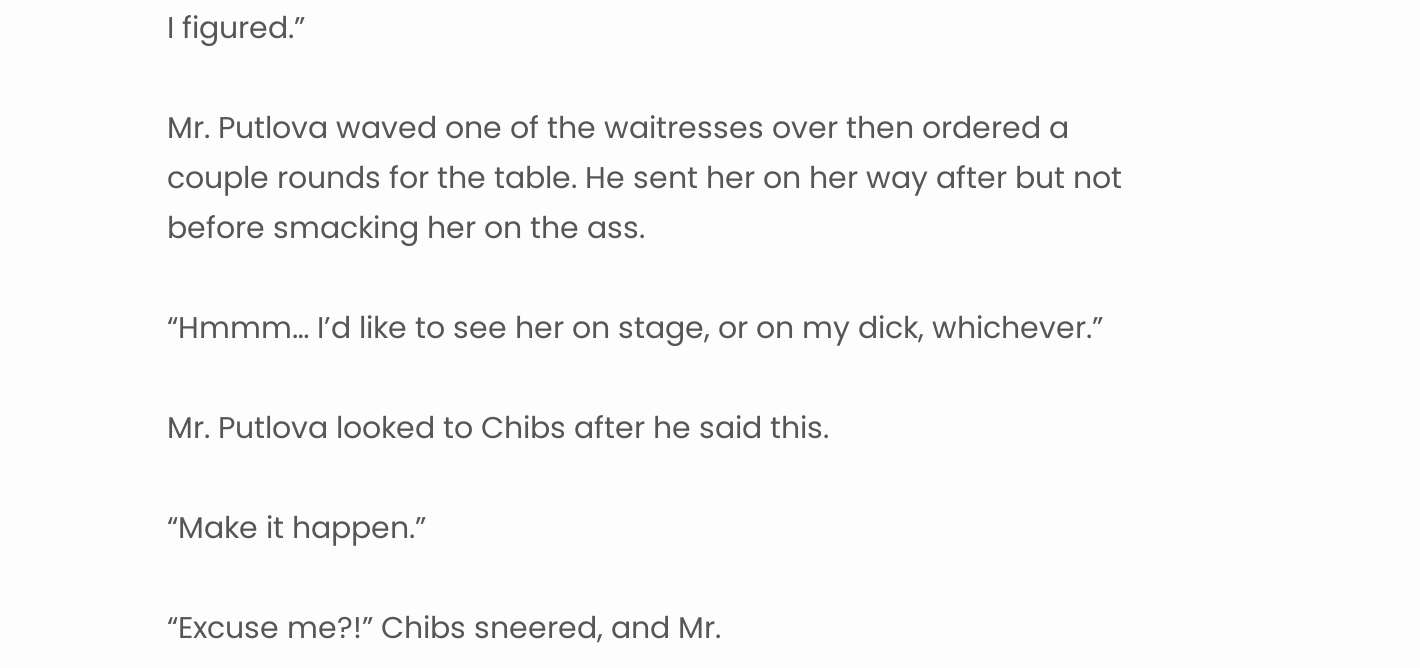I figured.”

Mr. Putlova waved one of the waitresses over then ordered a couple rounds for the table. He sent her on her way after but not before smacking her on the ass.

“Hmmm… I’d like to see her on stage, or on my dick, whichever.”

Mr. Putlova looked to Chibs after he said this.

“Make it happen.”

“Excuse me?!” Chibs sneered, and Mr.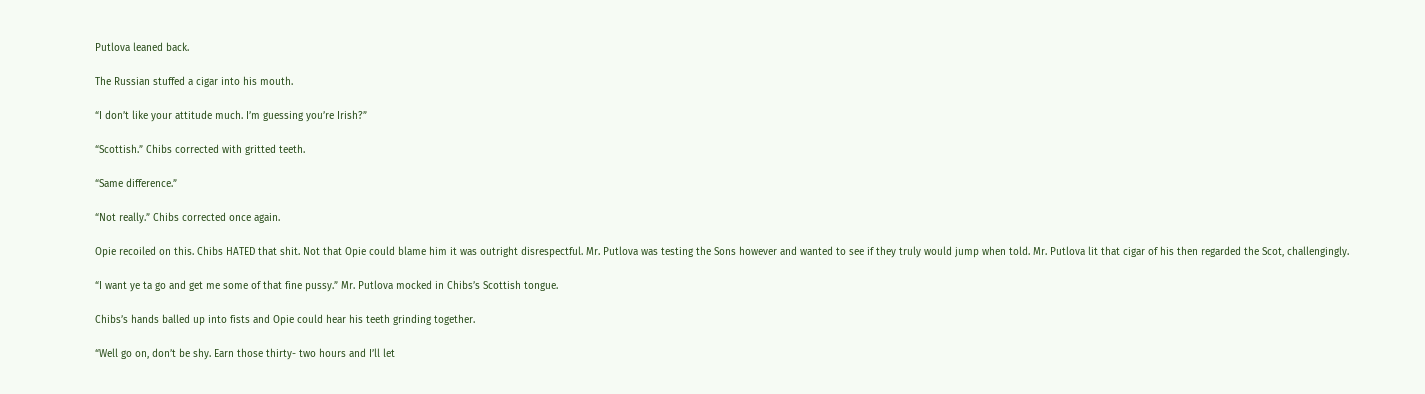Putlova leaned back.

The Russian stuffed a cigar into his mouth.

“I don’t like your attitude much. I’m guessing you’re Irish?”

“Scottish.” Chibs corrected with gritted teeth.

“Same difference.”

“Not really.” Chibs corrected once again.

Opie recoiled on this. Chibs HATED that shit. Not that Opie could blame him it was outright disrespectful. Mr. Putlova was testing the Sons however and wanted to see if they truly would jump when told. Mr. Putlova lit that cigar of his then regarded the Scot, challengingly.

“I want ye ta go and get me some of that fine pussy.” Mr. Putlova mocked in Chibs’s Scottish tongue.

Chibs’s hands balled up into fists and Opie could hear his teeth grinding together.

“Well go on, don’t be shy. Earn those thirty- two hours and I’ll let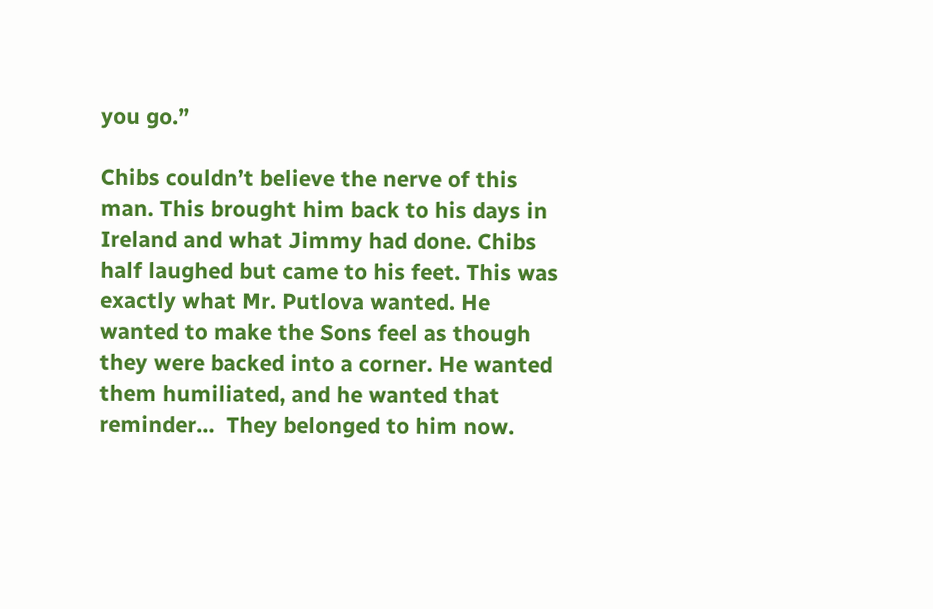you go.”

Chibs couldn’t believe the nerve of this man. This brought him back to his days in Ireland and what Jimmy had done. Chibs half laughed but came to his feet. This was exactly what Mr. Putlova wanted. He wanted to make the Sons feel as though they were backed into a corner. He wanted them humiliated, and he wanted that reminder…  They belonged to him now.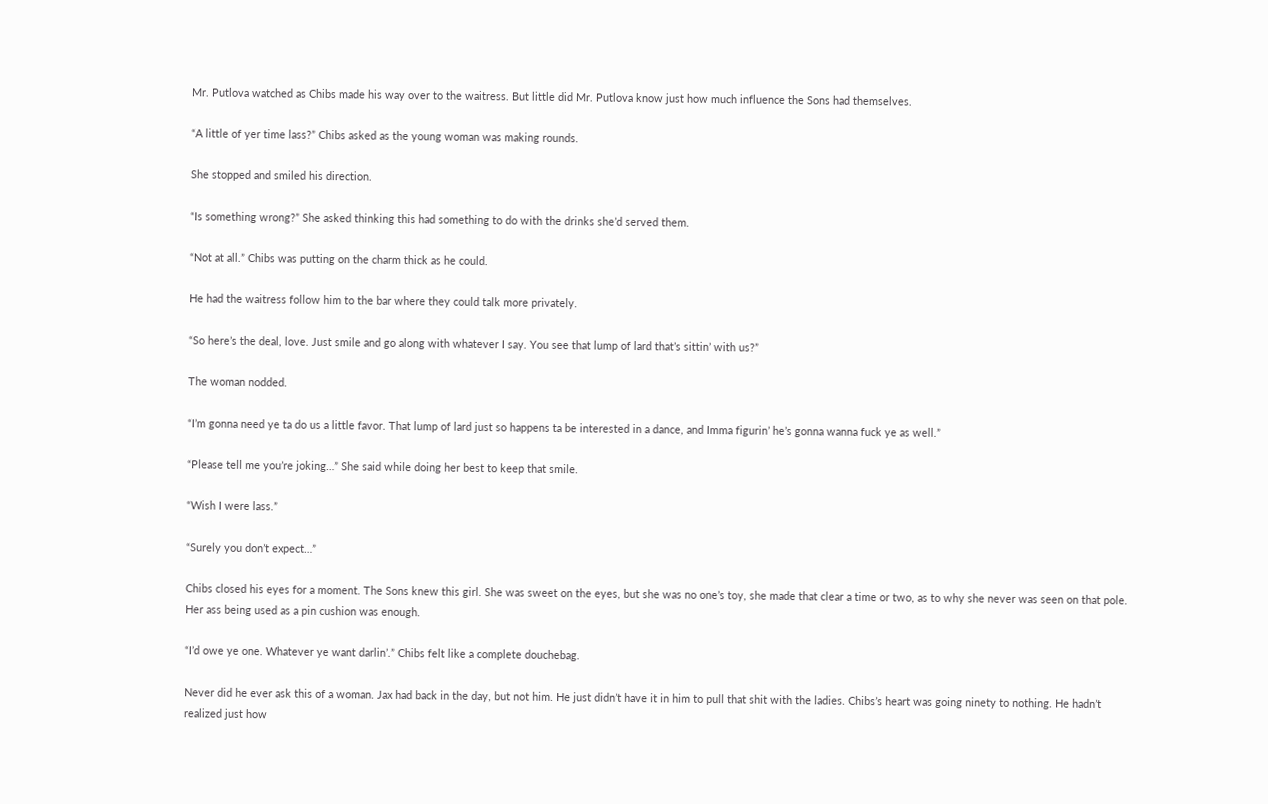Mr. Putlova watched as Chibs made his way over to the waitress. But little did Mr. Putlova know just how much influence the Sons had themselves.

“A little of yer time lass?” Chibs asked as the young woman was making rounds.

She stopped and smiled his direction.

“Is something wrong?” She asked thinking this had something to do with the drinks she’d served them.

“Not at all.” Chibs was putting on the charm thick as he could.

He had the waitress follow him to the bar where they could talk more privately.

“So here’s the deal, love. Just smile and go along with whatever I say. You see that lump of lard that’s sittin’ with us?”

The woman nodded.

“I’m gonna need ye ta do us a little favor. That lump of lard just so happens ta be interested in a dance, and Imma figurin’ he’s gonna wanna fuck ye as well.”

“Please tell me you’re joking…” She said while doing her best to keep that smile.

“Wish I were lass.”

“Surely you don’t expect…”

Chibs closed his eyes for a moment. The Sons knew this girl. She was sweet on the eyes, but she was no one’s toy, she made that clear a time or two, as to why she never was seen on that pole. Her ass being used as a pin cushion was enough.

“I’d owe ye one. Whatever ye want darlin’.” Chibs felt like a complete douchebag.

Never did he ever ask this of a woman. Jax had back in the day, but not him. He just didn’t have it in him to pull that shit with the ladies. Chibs’s heart was going ninety to nothing. He hadn’t realized just how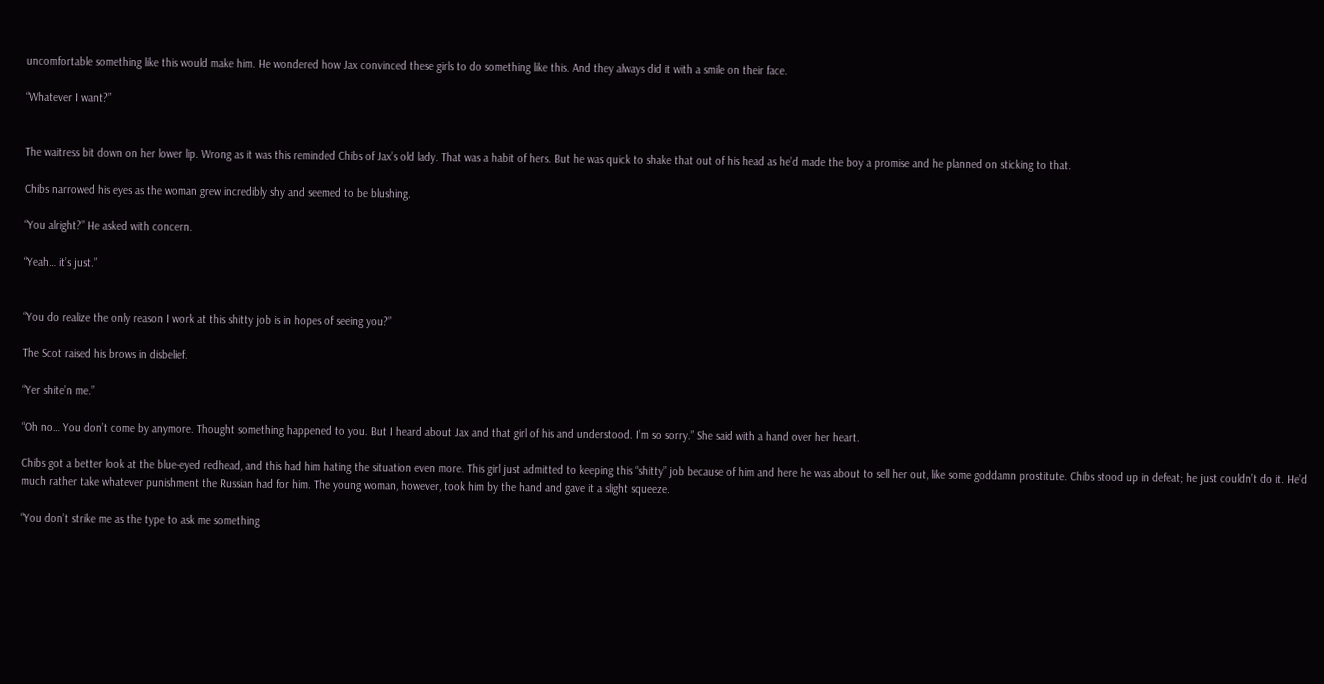uncomfortable something like this would make him. He wondered how Jax convinced these girls to do something like this. And they always did it with a smile on their face.

“Whatever I want?”


The waitress bit down on her lower lip. Wrong as it was this reminded Chibs of Jax’s old lady. That was a habit of hers. But he was quick to shake that out of his head as he’d made the boy a promise and he planned on sticking to that.

Chibs narrowed his eyes as the woman grew incredibly shy and seemed to be blushing.

“You alright?” He asked with concern.

“Yeah… it’s just.”


“You do realize the only reason I work at this shitty job is in hopes of seeing you?”

The Scot raised his brows in disbelief.

“Yer shite’n me.”

“Oh no… You don’t come by anymore. Thought something happened to you. But I heard about Jax and that girl of his and understood. I’m so sorry.” She said with a hand over her heart.

Chibs got a better look at the blue-eyed redhead, and this had him hating the situation even more. This girl just admitted to keeping this “shitty” job because of him and here he was about to sell her out, like some goddamn prostitute. Chibs stood up in defeat; he just couldn’t do it. He’d much rather take whatever punishment the Russian had for him. The young woman, however, took him by the hand and gave it a slight squeeze.

“You don’t strike me as the type to ask me something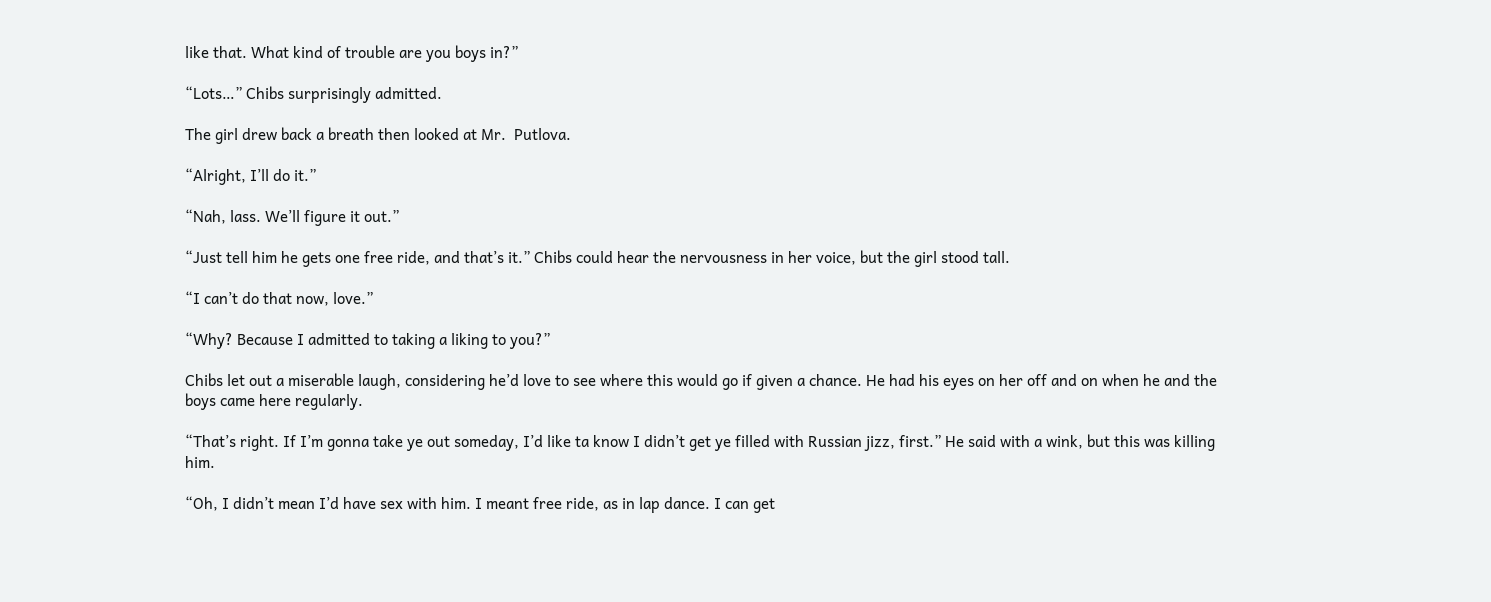like that. What kind of trouble are you boys in?”

“Lots…” Chibs surprisingly admitted.

The girl drew back a breath then looked at Mr.  Putlova.

“Alright, I’ll do it.”

“Nah, lass. We’ll figure it out.”

“Just tell him he gets one free ride, and that’s it.” Chibs could hear the nervousness in her voice, but the girl stood tall.

“I can’t do that now, love.”

“Why? Because I admitted to taking a liking to you?”

Chibs let out a miserable laugh, considering he’d love to see where this would go if given a chance. He had his eyes on her off and on when he and the boys came here regularly.

“That’s right. If I’m gonna take ye out someday, I’d like ta know I didn’t get ye filled with Russian jizz, first.” He said with a wink, but this was killing him.

“Oh, I didn’t mean I’d have sex with him. I meant free ride, as in lap dance. I can get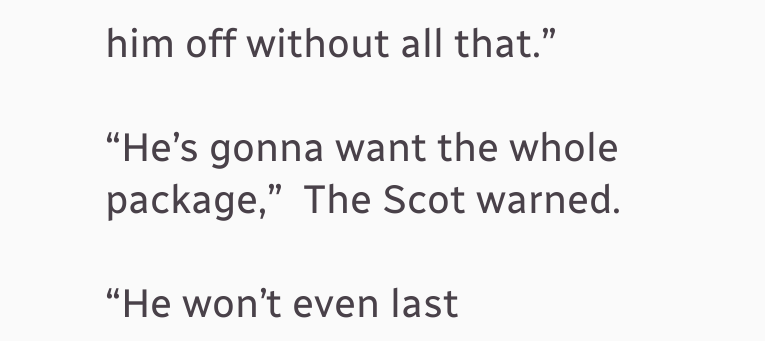him off without all that.”

“He’s gonna want the whole package,”  The Scot warned.

“He won’t even last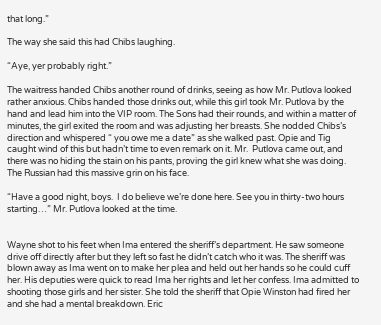that long.”

The way she said this had Chibs laughing.

“Aye, yer probably right.”

The waitress handed Chibs another round of drinks, seeing as how Mr. Putlova looked rather anxious. Chibs handed those drinks out, while this girl took Mr. Putlova by the hand and lead him into the VIP room. The Sons had their rounds, and within a matter of minutes, the girl exited the room and was adjusting her breasts. She nodded Chibs’s direction and whispered “ you owe me a date” as she walked past. Opie and Tig caught wind of this but hadn’t time to even remark on it. Mr.  Putlova came out, and there was no hiding the stain on his pants, proving the girl knew what she was doing. The Russian had this massive grin on his face.

“Have a good night, boys.  I do believe we’re done here. See you in thirty-two hours starting…” Mr. Putlova looked at the time.


Wayne shot to his feet when Ima entered the sheriff’s department. He saw someone drive off directly after but they left so fast he didn’t catch who it was. The sheriff was blown away as Ima went on to make her plea and held out her hands so he could cuff her. His deputies were quick to read Ima her rights and let her confess. Ima admitted to shooting those girls and her sister. She told the sheriff that Opie Winston had fired her and she had a mental breakdown. Eric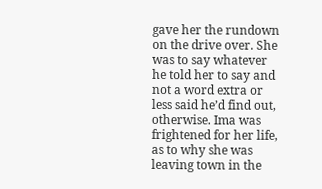gave her the rundown on the drive over. She was to say whatever he told her to say and not a word extra or less said he’d find out, otherwise. Ima was frightened for her life, as to why she was leaving town in the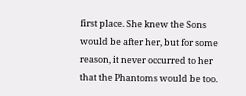first place. She knew the Sons would be after her, but for some reason, it never occurred to her that the Phantoms would be too.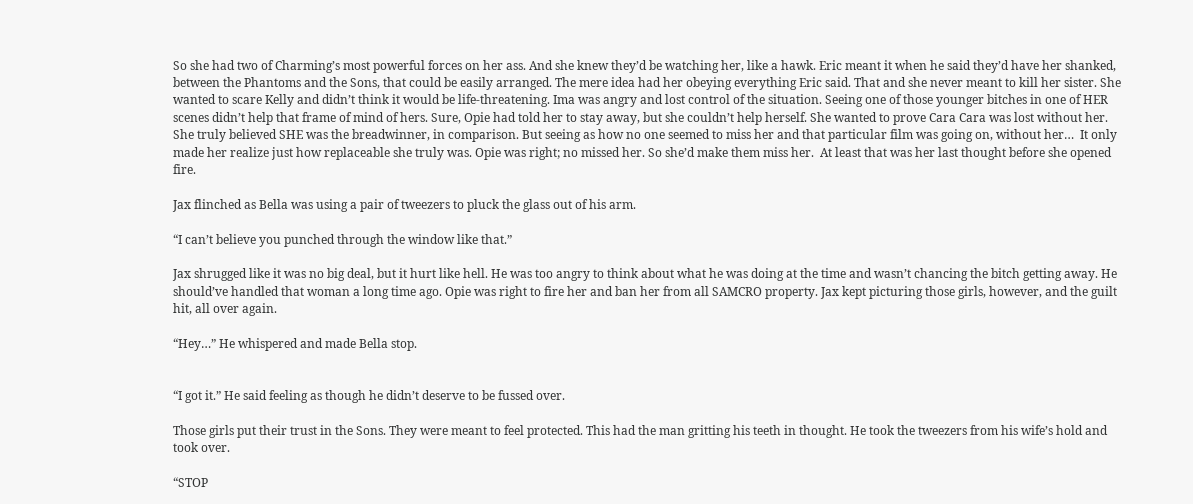So she had two of Charming’s most powerful forces on her ass. And she knew they’d be watching her, like a hawk. Eric meant it when he said they’d have her shanked, between the Phantoms and the Sons, that could be easily arranged. The mere idea had her obeying everything Eric said. That and she never meant to kill her sister. She wanted to scare Kelly and didn’t think it would be life-threatening. Ima was angry and lost control of the situation. Seeing one of those younger bitches in one of HER scenes didn’t help that frame of mind of hers. Sure, Opie had told her to stay away, but she couldn’t help herself. She wanted to prove Cara Cara was lost without her. She truly believed SHE was the breadwinner, in comparison. But seeing as how no one seemed to miss her and that particular film was going on, without her…  It only made her realize just how replaceable she truly was. Opie was right; no missed her. So she’d make them miss her.  At least that was her last thought before she opened fire.

Jax flinched as Bella was using a pair of tweezers to pluck the glass out of his arm.

“I can’t believe you punched through the window like that.”

Jax shrugged like it was no big deal, but it hurt like hell. He was too angry to think about what he was doing at the time and wasn’t chancing the bitch getting away. He should’ve handled that woman a long time ago. Opie was right to fire her and ban her from all SAMCRO property. Jax kept picturing those girls, however, and the guilt hit, all over again.

“Hey…” He whispered and made Bella stop.


“I got it.” He said feeling as though he didn’t deserve to be fussed over.

Those girls put their trust in the Sons. They were meant to feel protected. This had the man gritting his teeth in thought. He took the tweezers from his wife’s hold and took over.

“STOP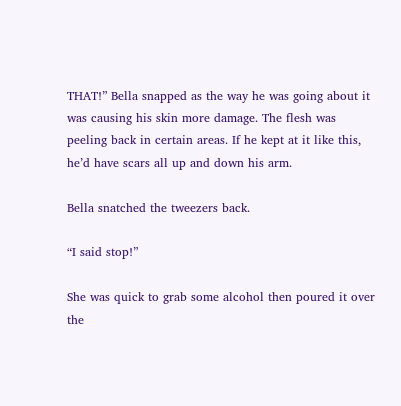THAT!” Bella snapped as the way he was going about it was causing his skin more damage. The flesh was peeling back in certain areas. If he kept at it like this, he’d have scars all up and down his arm.

Bella snatched the tweezers back.

“I said stop!”

She was quick to grab some alcohol then poured it over the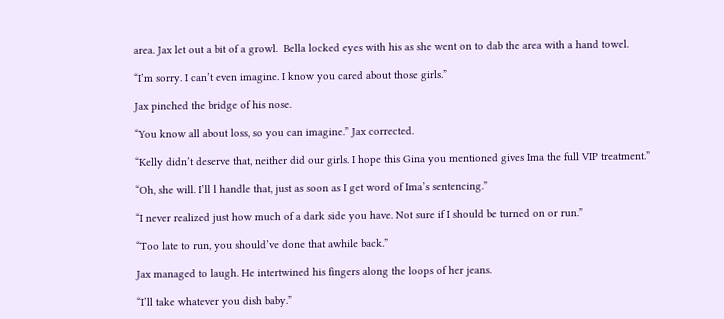area. Jax let out a bit of a growl.  Bella locked eyes with his as she went on to dab the area with a hand towel.

“I’m sorry. I can’t even imagine. I know you cared about those girls.”

Jax pinched the bridge of his nose.

“You know all about loss, so you can imagine.” Jax corrected.

“Kelly didn’t deserve that, neither did our girls. I hope this Gina you mentioned gives Ima the full VIP treatment.”

“Oh, she will. I’ll l handle that, just as soon as I get word of Ima’s sentencing.”

“I never realized just how much of a dark side you have. Not sure if I should be turned on or run.”

“Too late to run, you should’ve done that awhile back.”

Jax managed to laugh. He intertwined his fingers along the loops of her jeans.

“I’ll take whatever you dish baby.”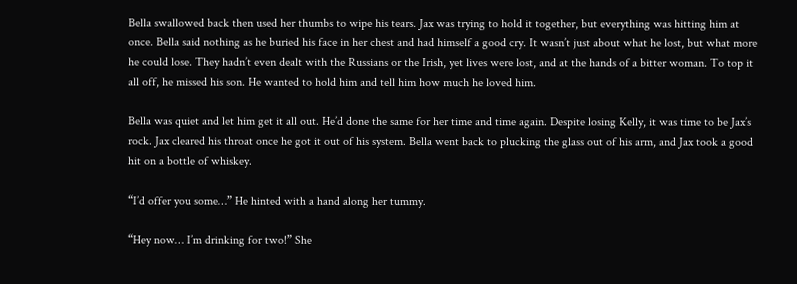Bella swallowed back then used her thumbs to wipe his tears. Jax was trying to hold it together, but everything was hitting him at once. Bella said nothing as he buried his face in her chest and had himself a good cry. It wasn’t just about what he lost, but what more he could lose. They hadn’t even dealt with the Russians or the Irish, yet lives were lost, and at the hands of a bitter woman. To top it all off, he missed his son. He wanted to hold him and tell him how much he loved him.

Bella was quiet and let him get it all out. He’d done the same for her time and time again. Despite losing Kelly, it was time to be Jax’s rock. Jax cleared his throat once he got it out of his system. Bella went back to plucking the glass out of his arm, and Jax took a good hit on a bottle of whiskey.

“I’d offer you some…” He hinted with a hand along her tummy.

“Hey now… I’m drinking for two!” She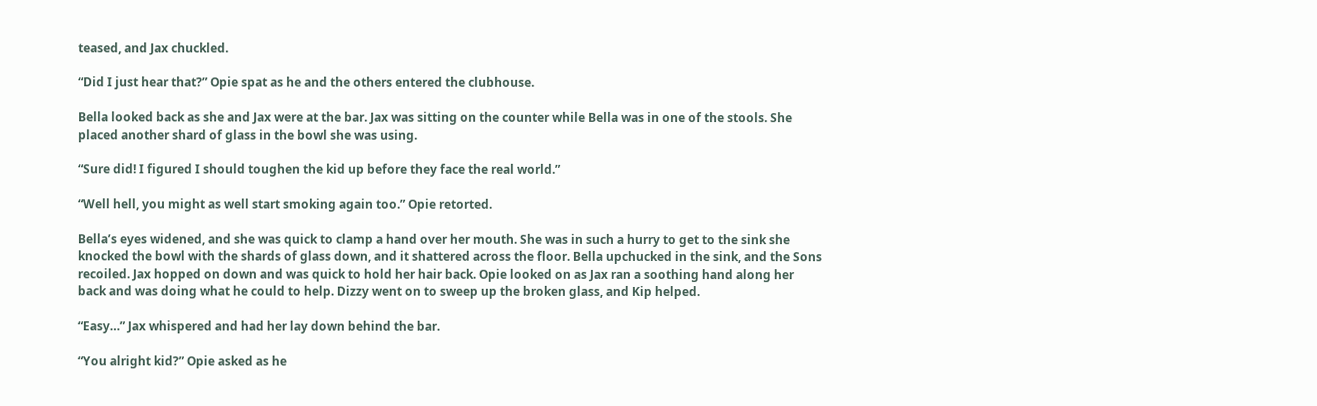teased, and Jax chuckled.

“Did I just hear that?” Opie spat as he and the others entered the clubhouse.

Bella looked back as she and Jax were at the bar. Jax was sitting on the counter while Bella was in one of the stools. She placed another shard of glass in the bowl she was using.

“Sure did! I figured I should toughen the kid up before they face the real world.”

“Well hell, you might as well start smoking again too.” Opie retorted.

Bella’s eyes widened, and she was quick to clamp a hand over her mouth. She was in such a hurry to get to the sink she knocked the bowl with the shards of glass down, and it shattered across the floor. Bella upchucked in the sink, and the Sons recoiled. Jax hopped on down and was quick to hold her hair back. Opie looked on as Jax ran a soothing hand along her back and was doing what he could to help. Dizzy went on to sweep up the broken glass, and Kip helped.

“Easy…” Jax whispered and had her lay down behind the bar.

“You alright kid?” Opie asked as he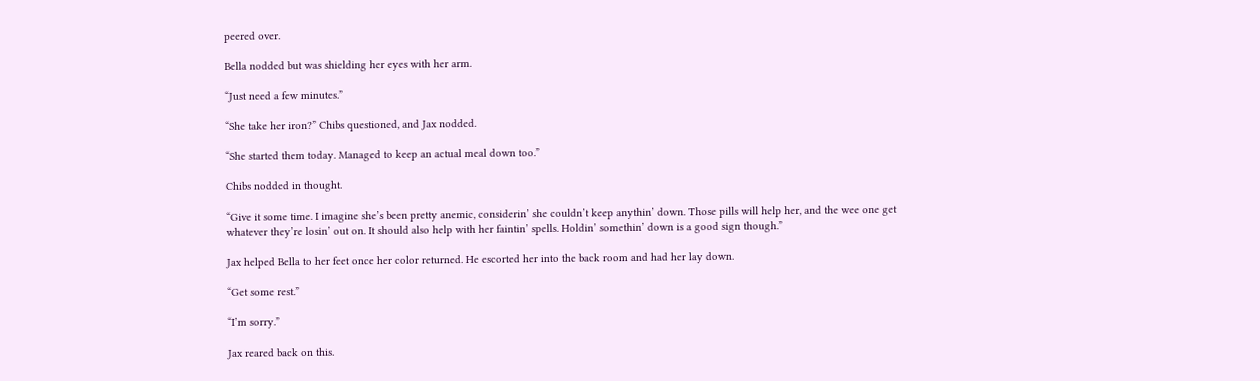peered over.

Bella nodded but was shielding her eyes with her arm.

“Just need a few minutes.”

“She take her iron?” Chibs questioned, and Jax nodded.

“She started them today. Managed to keep an actual meal down too.”

Chibs nodded in thought.

“Give it some time. I imagine she’s been pretty anemic, considerin’ she couldn’t keep anythin’ down. Those pills will help her, and the wee one get whatever they’re losin’ out on. It should also help with her faintin’ spells. Holdin’ somethin’ down is a good sign though.”

Jax helped Bella to her feet once her color returned. He escorted her into the back room and had her lay down.

“Get some rest.”

“I’m sorry.”

Jax reared back on this.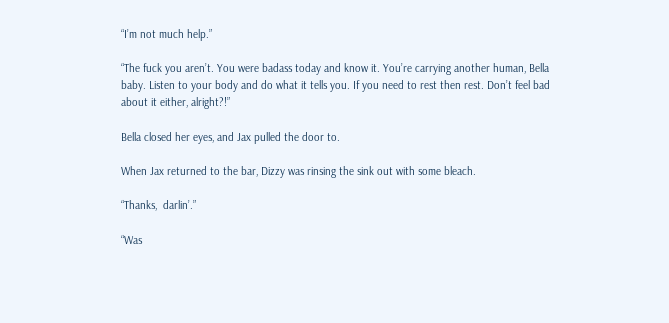“I’m not much help.”

“The fuck you aren’t. You were badass today and know it. You’re carrying another human, Bella baby. Listen to your body and do what it tells you. If you need to rest then rest. Don’t feel bad about it either, alright?!”

Bella closed her eyes, and Jax pulled the door to.

When Jax returned to the bar, Dizzy was rinsing the sink out with some bleach.

“Thanks,  darlin’.”

“Was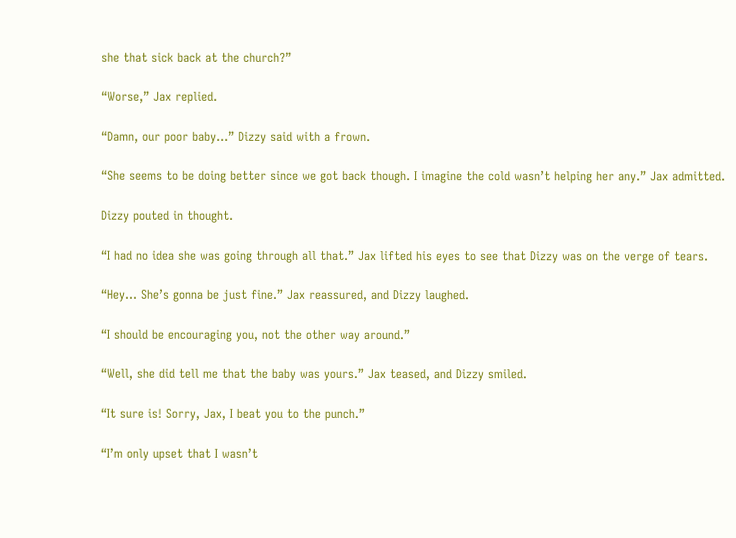she that sick back at the church?”

“Worse,” Jax replied.

“Damn, our poor baby…” Dizzy said with a frown.

“She seems to be doing better since we got back though. I imagine the cold wasn’t helping her any.” Jax admitted.

Dizzy pouted in thought.

“I had no idea she was going through all that.” Jax lifted his eyes to see that Dizzy was on the verge of tears.

“Hey… She’s gonna be just fine.” Jax reassured, and Dizzy laughed.

“I should be encouraging you, not the other way around.”

“Well, she did tell me that the baby was yours.” Jax teased, and Dizzy smiled.

“It sure is! Sorry, Jax, I beat you to the punch.”

“I’m only upset that I wasn’t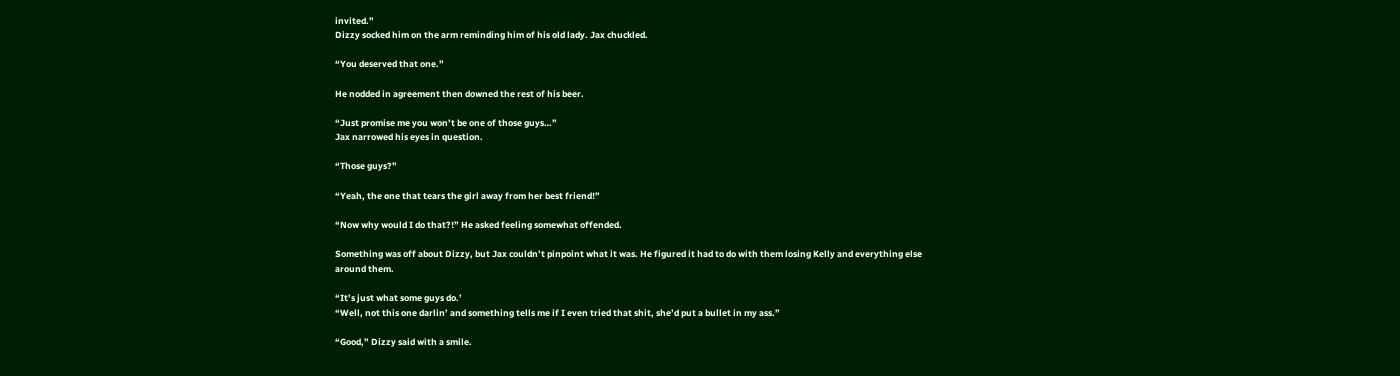invited.”
Dizzy socked him on the arm reminding him of his old lady. Jax chuckled.

“You deserved that one.”

He nodded in agreement then downed the rest of his beer.

“Just promise me you won’t be one of those guys…”
Jax narrowed his eyes in question.

“Those guys?”

“Yeah, the one that tears the girl away from her best friend!”

“Now why would I do that?!” He asked feeling somewhat offended.

Something was off about Dizzy, but Jax couldn’t pinpoint what it was. He figured it had to do with them losing Kelly and everything else around them.

“It’s just what some guys do.’
“Well, not this one darlin’ and something tells me if I even tried that shit, she’d put a bullet in my ass.”

“Good,” Dizzy said with a smile.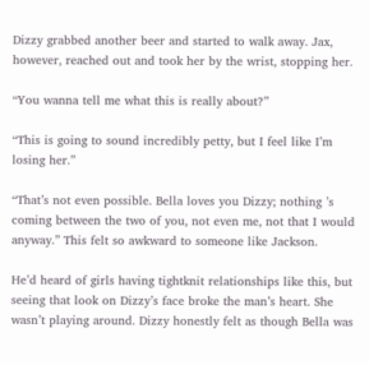Dizzy grabbed another beer and started to walk away. Jax, however, reached out and took her by the wrist, stopping her.

“You wanna tell me what this is really about?”

“This is going to sound incredibly petty, but I feel like I’m losing her.”

“That’s not even possible. Bella loves you Dizzy; nothing ’s coming between the two of you, not even me, not that I would anyway.” This felt so awkward to someone like Jackson.

He’d heard of girls having tightknit relationships like this, but seeing that look on Dizzy’s face broke the man’s heart. She wasn’t playing around. Dizzy honestly felt as though Bella was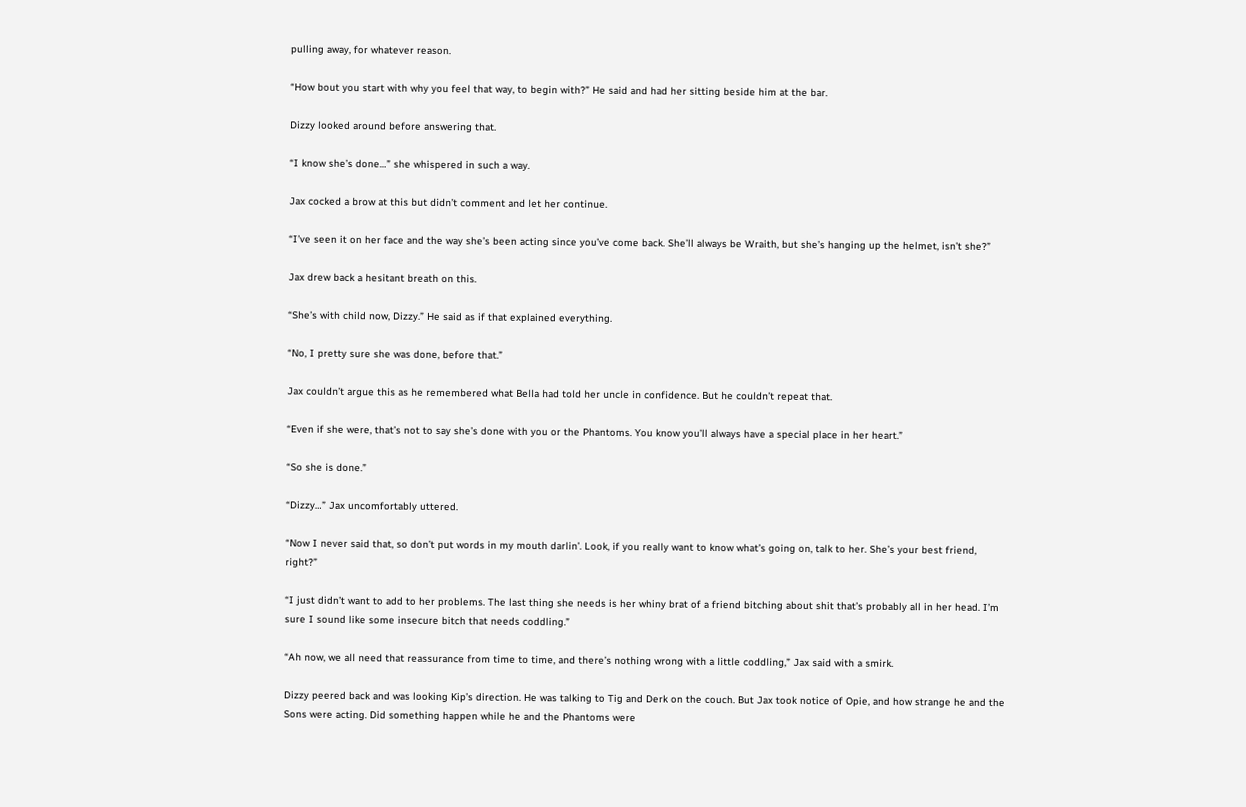pulling away, for whatever reason.

“How bout you start with why you feel that way, to begin with?” He said and had her sitting beside him at the bar.

Dizzy looked around before answering that.

“I know she’s done…” she whispered in such a way.

Jax cocked a brow at this but didn’t comment and let her continue.

“I’ve seen it on her face and the way she’s been acting since you’ve come back. She’ll always be Wraith, but she’s hanging up the helmet, isn’t she?”

Jax drew back a hesitant breath on this.

“She’s with child now, Dizzy.” He said as if that explained everything.

“No, I pretty sure she was done, before that.”

Jax couldn’t argue this as he remembered what Bella had told her uncle in confidence. But he couldn’t repeat that.

“Even if she were, that’s not to say she’s done with you or the Phantoms. You know you’ll always have a special place in her heart.”

“So she is done.”

“Dizzy…” Jax uncomfortably uttered.

“Now I never said that, so don’t put words in my mouth darlin’. Look, if you really want to know what’s going on, talk to her. She’s your best friend, right?”

“I just didn’t want to add to her problems. The last thing she needs is her whiny brat of a friend bitching about shit that’s probably all in her head. I’m sure I sound like some insecure bitch that needs coddling.”

“Ah now, we all need that reassurance from time to time, and there’s nothing wrong with a little coddling,” Jax said with a smirk.

Dizzy peered back and was looking Kip’s direction. He was talking to Tig and Derk on the couch. But Jax took notice of Opie, and how strange he and the Sons were acting. Did something happen while he and the Phantoms were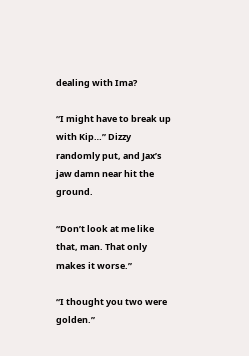dealing with Ima?

“I might have to break up with Kip…” Dizzy randomly put, and Jax’s jaw damn near hit the ground.

“Don’t look at me like that, man. That only makes it worse.”

“I thought you two were golden.”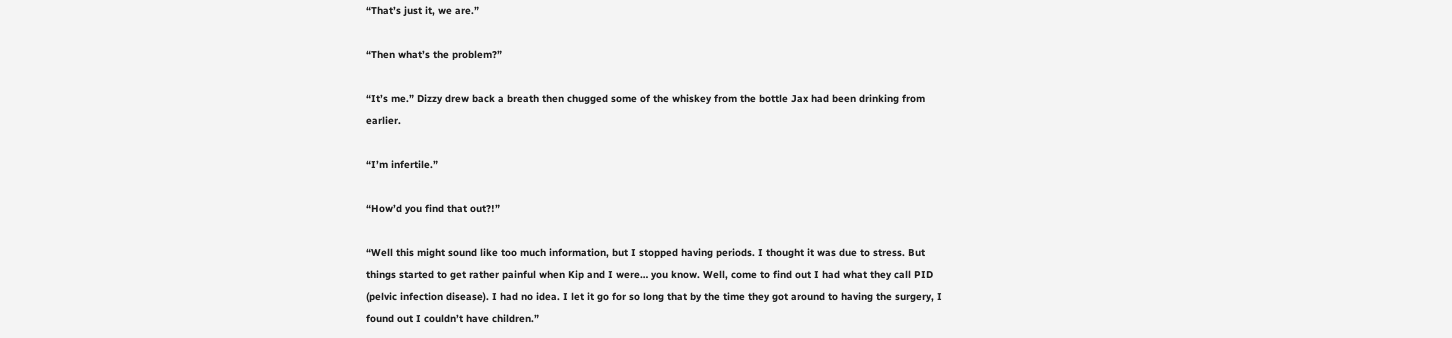“That’s just it, we are.”

“Then what’s the problem?”

“It’s me.” Dizzy drew back a breath then chugged some of the whiskey from the bottle Jax had been drinking from earlier.

“I’m infertile.”

“How’d you find that out?!”

“Well this might sound like too much information, but I stopped having periods. I thought it was due to stress. But things started to get rather painful when Kip and I were… you know. Well, come to find out I had what they call PID (pelvic infection disease). I had no idea. I let it go for so long that by the time they got around to having the surgery, I found out I couldn’t have children.”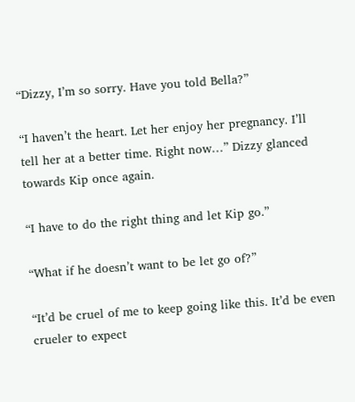“Dizzy, I’m so sorry. Have you told Bella?”

“I haven’t the heart. Let her enjoy her pregnancy. I’ll tell her at a better time. Right now…” Dizzy glanced towards Kip once again.

“I have to do the right thing and let Kip go.”

“What if he doesn’t want to be let go of?”

“It’d be cruel of me to keep going like this. It’d be even crueler to expect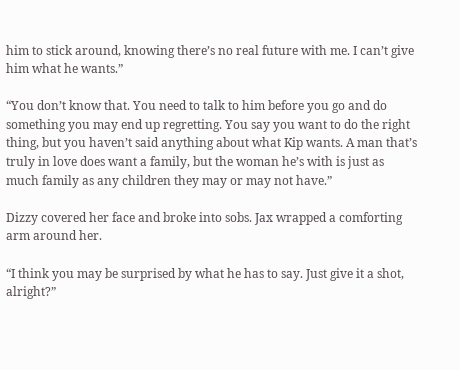him to stick around, knowing there’s no real future with me. I can’t give him what he wants.”

“You don’t know that. You need to talk to him before you go and do something you may end up regretting. You say you want to do the right thing, but you haven’t said anything about what Kip wants. A man that’s truly in love does want a family, but the woman he’s with is just as much family as any children they may or may not have.”

Dizzy covered her face and broke into sobs. Jax wrapped a comforting arm around her.

“I think you may be surprised by what he has to say. Just give it a shot, alright?”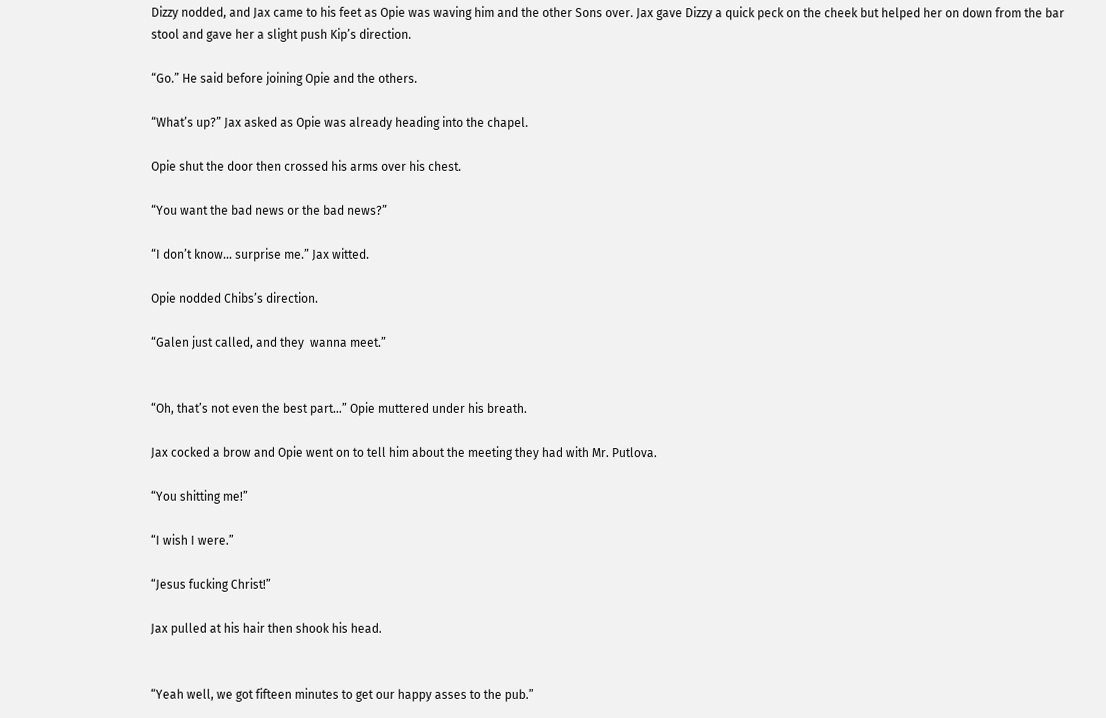Dizzy nodded, and Jax came to his feet as Opie was waving him and the other Sons over. Jax gave Dizzy a quick peck on the cheek but helped her on down from the bar stool and gave her a slight push Kip’s direction.

“Go.” He said before joining Opie and the others.

“What’s up?” Jax asked as Opie was already heading into the chapel.

Opie shut the door then crossed his arms over his chest.

“You want the bad news or the bad news?”

“I don’t know… surprise me.” Jax witted.

Opie nodded Chibs’s direction.

“Galen just called, and they  wanna meet.”


“Oh, that’s not even the best part…” Opie muttered under his breath.

Jax cocked a brow and Opie went on to tell him about the meeting they had with Mr. Putlova.

“You shitting me!”

“I wish I were.”

“Jesus fucking Christ!”

Jax pulled at his hair then shook his head.


“Yeah well, we got fifteen minutes to get our happy asses to the pub.”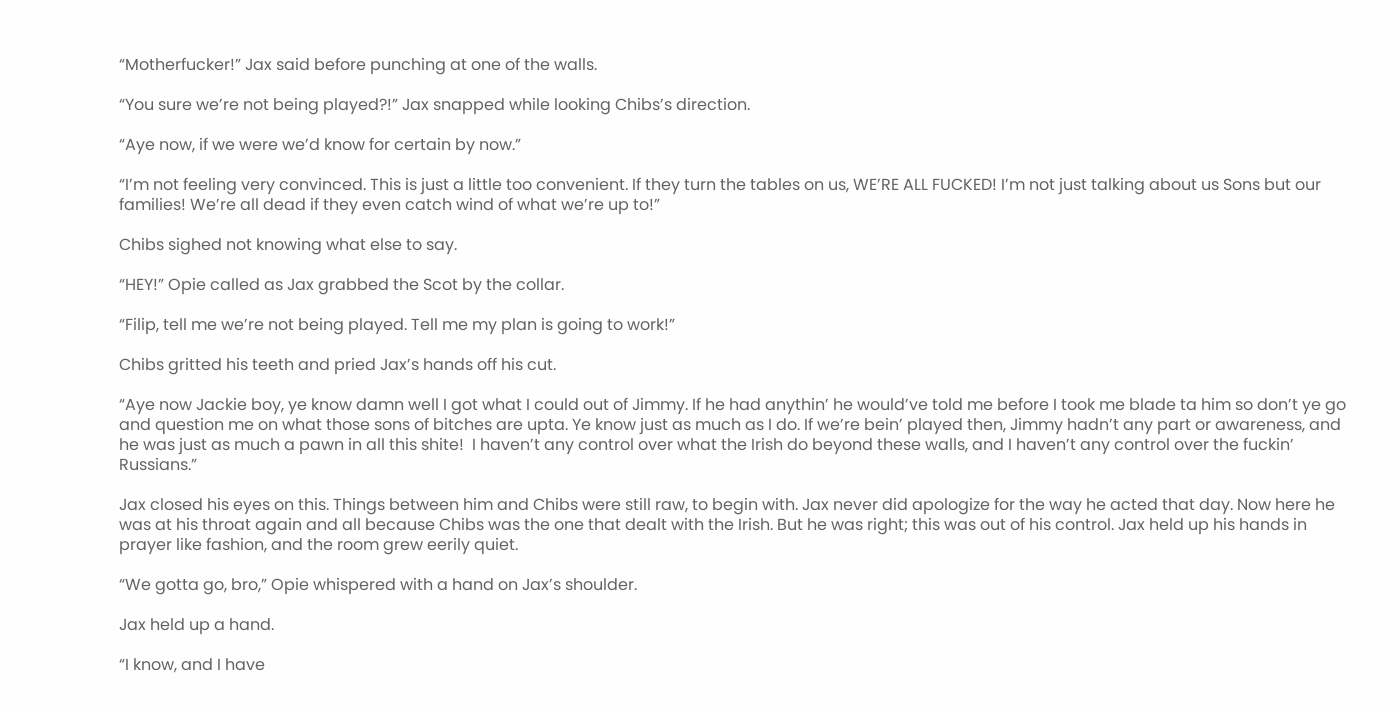“Motherfucker!” Jax said before punching at one of the walls.

“You sure we’re not being played?!” Jax snapped while looking Chibs’s direction.

“Aye now, if we were we’d know for certain by now.”

“I’m not feeling very convinced. This is just a little too convenient. If they turn the tables on us, WE’RE ALL FUCKED! I’m not just talking about us Sons but our families! We’re all dead if they even catch wind of what we’re up to!”

Chibs sighed not knowing what else to say.

“HEY!” Opie called as Jax grabbed the Scot by the collar.

“Filip, tell me we’re not being played. Tell me my plan is going to work!”

Chibs gritted his teeth and pried Jax’s hands off his cut.

“Aye now Jackie boy, ye know damn well I got what I could out of Jimmy. If he had anythin’ he would’ve told me before I took me blade ta him so don’t ye go and question me on what those sons of bitches are upta. Ye know just as much as I do. If we’re bein’ played then, Jimmy hadn’t any part or awareness, and he was just as much a pawn in all this shite!  I haven’t any control over what the Irish do beyond these walls, and I haven’t any control over the fuckin’ Russians.”

Jax closed his eyes on this. Things between him and Chibs were still raw, to begin with. Jax never did apologize for the way he acted that day. Now here he was at his throat again and all because Chibs was the one that dealt with the Irish. But he was right; this was out of his control. Jax held up his hands in prayer like fashion, and the room grew eerily quiet.

“We gotta go, bro,” Opie whispered with a hand on Jax’s shoulder.

Jax held up a hand.

“I know, and I have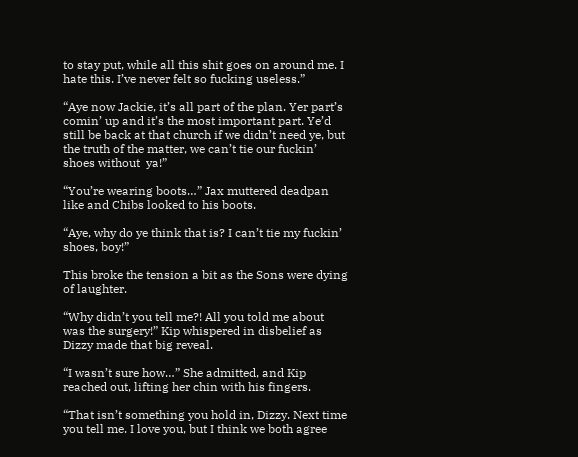to stay put, while all this shit goes on around me. I hate this. I’ve never felt so fucking useless.”

“Aye now Jackie, it’s all part of the plan. Yer part’s comin’ up and it’s the most important part. Ye’d still be back at that church if we didn’t need ye, but the truth of the matter, we can’t tie our fuckin’ shoes without  ya!”

“You’re wearing boots…” Jax muttered deadpan like and Chibs looked to his boots.

“Aye, why do ye think that is? I can’t tie my fuckin’ shoes, boy!”

This broke the tension a bit as the Sons were dying of laughter.

“Why didn’t you tell me?! All you told me about was the surgery!” Kip whispered in disbelief as Dizzy made that big reveal.

“I wasn’t sure how…” She admitted, and Kip reached out, lifting her chin with his fingers.

“That isn’t something you hold in, Dizzy. Next time you tell me. I love you, but I think we both agree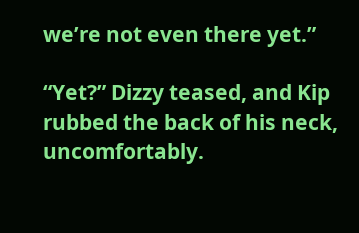we’re not even there yet.”

“Yet?” Dizzy teased, and Kip rubbed the back of his neck, uncomfortably.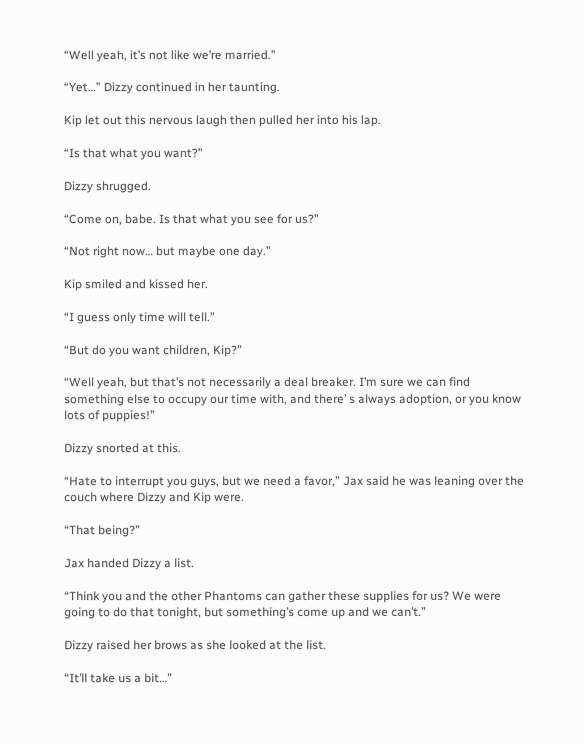“Well yeah, it’s not like we’re married.”

“Yet…” Dizzy continued in her taunting.

Kip let out this nervous laugh then pulled her into his lap.

“Is that what you want?”

Dizzy shrugged.

“Come on, babe. Is that what you see for us?”

“Not right now… but maybe one day.”

Kip smiled and kissed her.

“I guess only time will tell.”

“But do you want children, Kip?”

“Well yeah, but that’s not necessarily a deal breaker. I’m sure we can find something else to occupy our time with, and there’ s always adoption, or you know lots of puppies!”

Dizzy snorted at this.

“Hate to interrupt you guys, but we need a favor,” Jax said he was leaning over the couch where Dizzy and Kip were.

“That being?”

Jax handed Dizzy a list.

“Think you and the other Phantoms can gather these supplies for us? We were going to do that tonight, but something’s come up and we can’t.”

Dizzy raised her brows as she looked at the list.

“It’ll take us a bit…”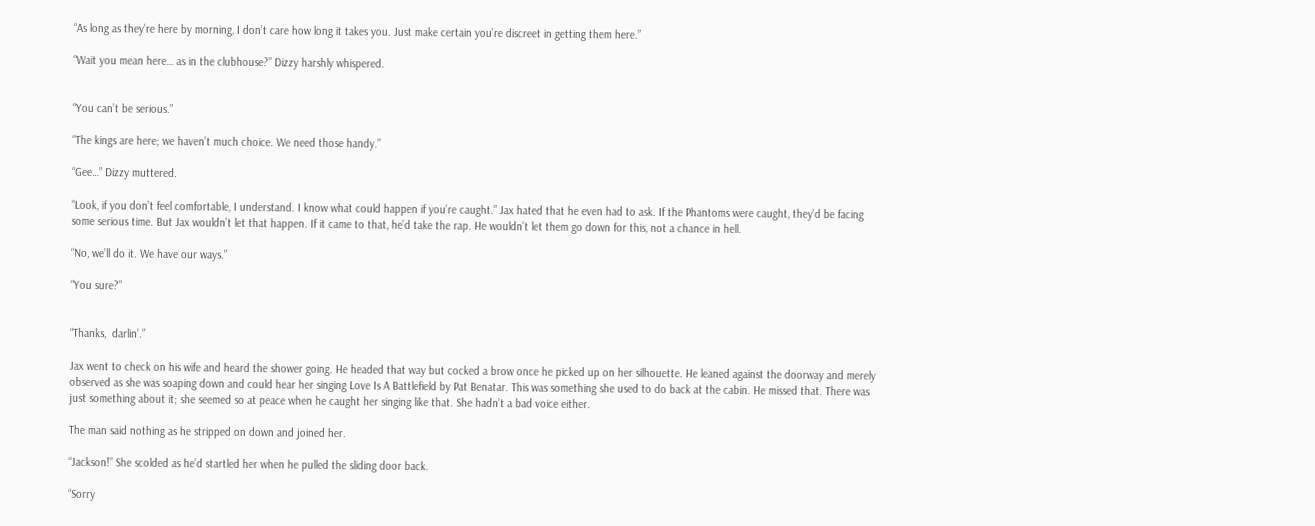“As long as they’re here by morning, I don’t care how long it takes you. Just make certain you’re discreet in getting them here.”

“Wait you mean here… as in the clubhouse?” Dizzy harshly whispered.


“You can’t be serious.”

“The kings are here; we haven’t much choice. We need those handy.”

“Gee…” Dizzy muttered.

“Look, if you don’t feel comfortable, I understand. I know what could happen if you’re caught.” Jax hated that he even had to ask. If the Phantoms were caught, they’d be facing some serious time. But Jax wouldn’t let that happen. If it came to that, he’d take the rap. He wouldn’t let them go down for this, not a chance in hell.

“No, we’ll do it. We have our ways.”

“You sure?”


“Thanks,  darlin’.”

Jax went to check on his wife and heard the shower going. He headed that way but cocked a brow once he picked up on her silhouette. He leaned against the doorway and merely observed as she was soaping down and could hear her singing Love Is A Battlefield by Pat Benatar. This was something she used to do back at the cabin. He missed that. There was just something about it; she seemed so at peace when he caught her singing like that. She hadn’t a bad voice either.

The man said nothing as he stripped on down and joined her.

“Jackson!” She scolded as he’d startled her when he pulled the sliding door back.

“Sorry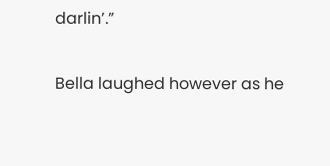darlin’.”

Bella laughed however as he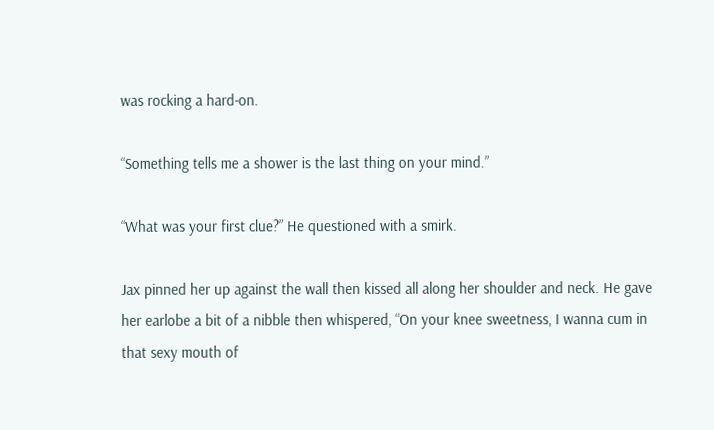was rocking a hard-on.

“Something tells me a shower is the last thing on your mind.”

“What was your first clue?” He questioned with a smirk.

Jax pinned her up against the wall then kissed all along her shoulder and neck. He gave her earlobe a bit of a nibble then whispered, “On your knee sweetness, I wanna cum in that sexy mouth of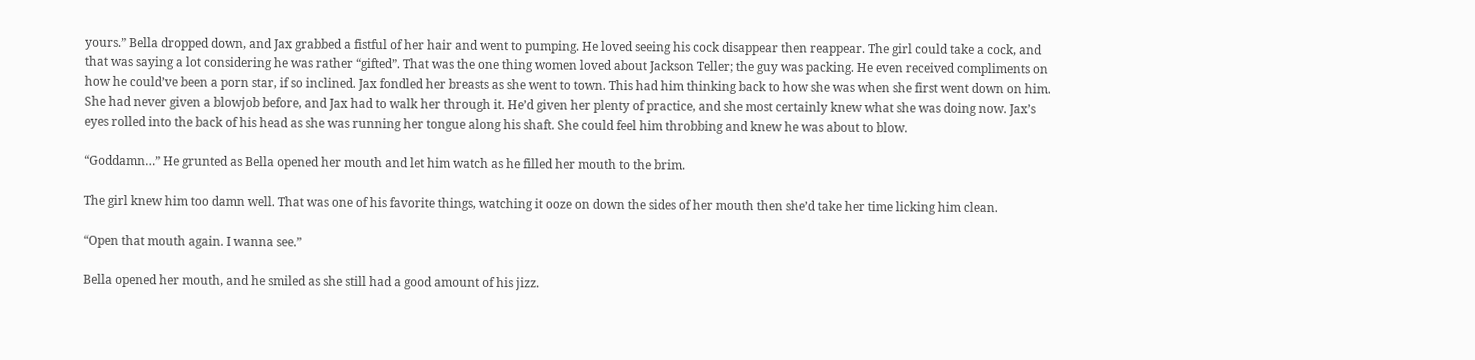yours.” Bella dropped down, and Jax grabbed a fistful of her hair and went to pumping. He loved seeing his cock disappear then reappear. The girl could take a cock, and that was saying a lot considering he was rather “gifted”. That was the one thing women loved about Jackson Teller; the guy was packing. He even received compliments on how he could’ve been a porn star, if so inclined. Jax fondled her breasts as she went to town. This had him thinking back to how she was when she first went down on him. She had never given a blowjob before, and Jax had to walk her through it. He’d given her plenty of practice, and she most certainly knew what she was doing now. Jax’s eyes rolled into the back of his head as she was running her tongue along his shaft. She could feel him throbbing and knew he was about to blow.

“Goddamn…” He grunted as Bella opened her mouth and let him watch as he filled her mouth to the brim.

The girl knew him too damn well. That was one of his favorite things, watching it ooze on down the sides of her mouth then she’d take her time licking him clean.

“Open that mouth again. I wanna see.”

Bella opened her mouth, and he smiled as she still had a good amount of his jizz.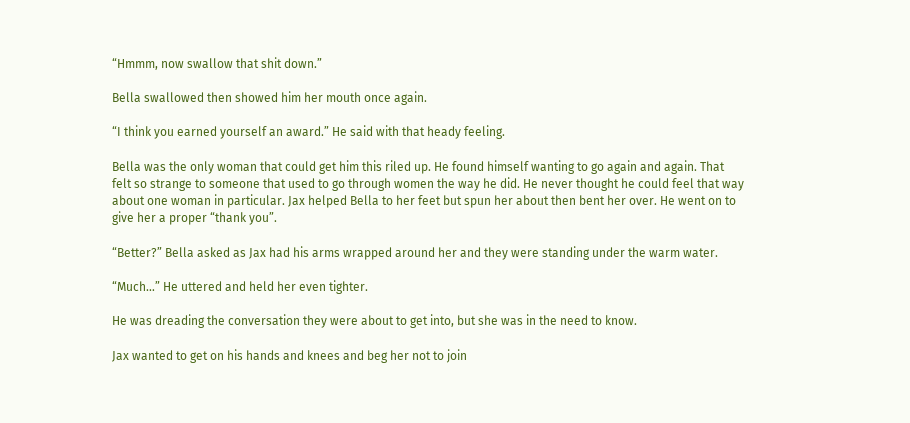“Hmmm, now swallow that shit down.”

Bella swallowed then showed him her mouth once again.

“I think you earned yourself an award.” He said with that heady feeling.

Bella was the only woman that could get him this riled up. He found himself wanting to go again and again. That felt so strange to someone that used to go through women the way he did. He never thought he could feel that way about one woman in particular. Jax helped Bella to her feet but spun her about then bent her over. He went on to give her a proper “thank you”.

“Better?” Bella asked as Jax had his arms wrapped around her and they were standing under the warm water.

“Much…” He uttered and held her even tighter.

He was dreading the conversation they were about to get into, but she was in the need to know.

Jax wanted to get on his hands and knees and beg her not to join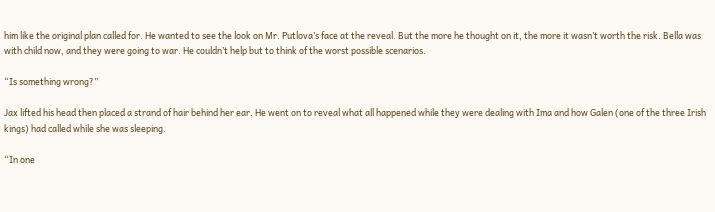him like the original plan called for. He wanted to see the look on Mr. Putlova’s face at the reveal. But the more he thought on it, the more it wasn’t worth the risk. Bella was with child now, and they were going to war. He couldn’t help but to think of the worst possible scenarios.

“Is something wrong?”

Jax lifted his head then placed a strand of hair behind her ear. He went on to reveal what all happened while they were dealing with Ima and how Galen (one of the three Irish kings) had called while she was sleeping.

“In one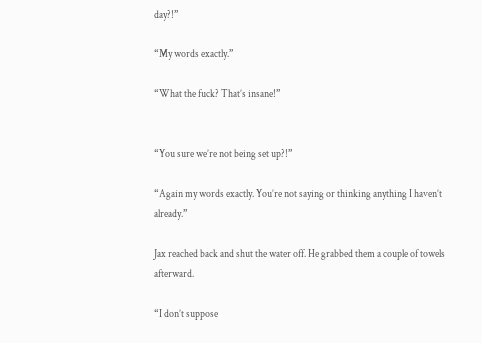day?!”

“My words exactly.”

“What the fuck? That’s insane!”


“You sure we’re not being set up?!”

“Again my words exactly. You’re not saying or thinking anything I haven’t already.”

Jax reached back and shut the water off. He grabbed them a couple of towels afterward.

“I don’t suppose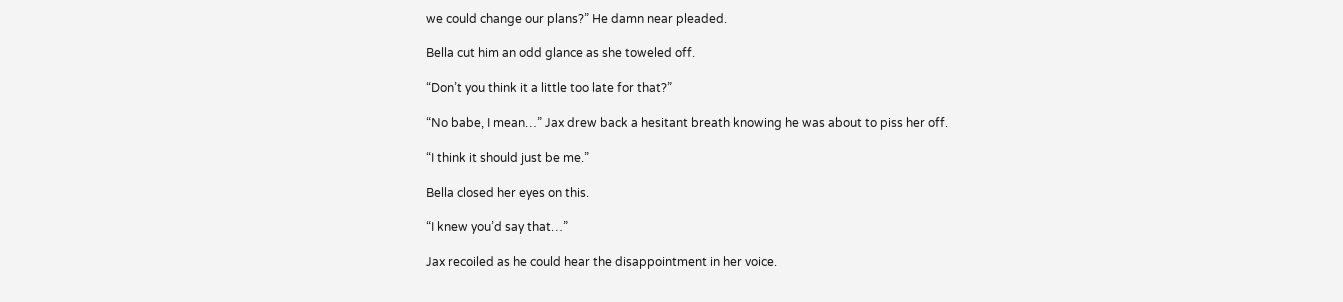we could change our plans?” He damn near pleaded.

Bella cut him an odd glance as she toweled off.

“Don’t you think it a little too late for that?”

“No babe, I mean…” Jax drew back a hesitant breath knowing he was about to piss her off.

“I think it should just be me.”

Bella closed her eyes on this.

“I knew you’d say that…”

Jax recoiled as he could hear the disappointment in her voice.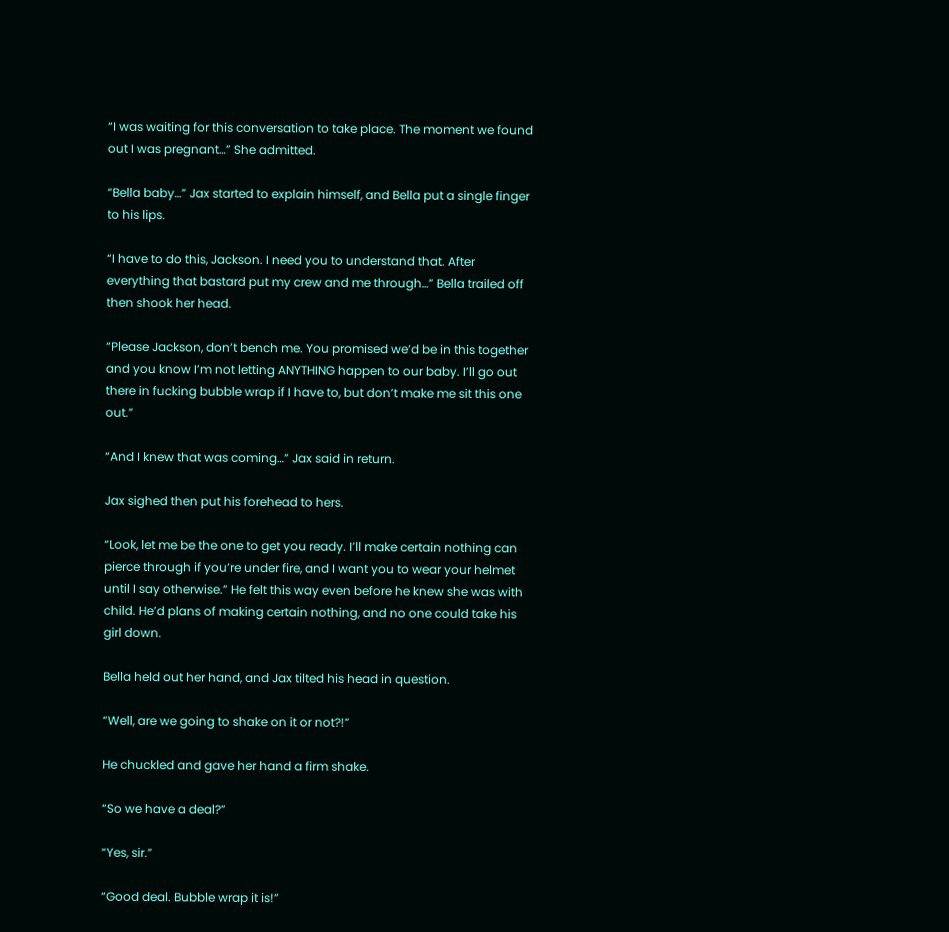“I was waiting for this conversation to take place. The moment we found out I was pregnant…” She admitted.

“Bella baby…” Jax started to explain himself, and Bella put a single finger to his lips.

“I have to do this, Jackson. I need you to understand that. After everything that bastard put my crew and me through…” Bella trailed off then shook her head.

“Please Jackson, don’t bench me. You promised we’d be in this together and you know I’m not letting ANYTHING happen to our baby. I’ll go out there in fucking bubble wrap if I have to, but don’t make me sit this one out.”

“And I knew that was coming…” Jax said in return.

Jax sighed then put his forehead to hers.

“Look, let me be the one to get you ready. I’ll make certain nothing can pierce through if you’re under fire, and I want you to wear your helmet until I say otherwise.” He felt this way even before he knew she was with child. He’d plans of making certain nothing, and no one could take his girl down.

Bella held out her hand, and Jax tilted his head in question.

“Well, are we going to shake on it or not?!”

He chuckled and gave her hand a firm shake.

“So we have a deal?”

“Yes, sir.”

“Good deal. Bubble wrap it is!”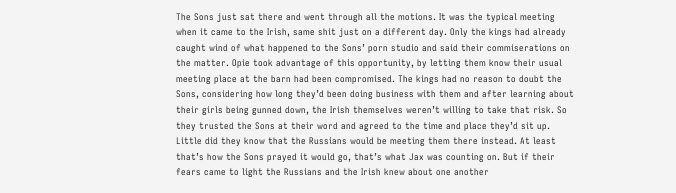The Sons just sat there and went through all the motions. It was the typical meeting when it came to the Irish, same shit just on a different day. Only the kings had already caught wind of what happened to the Sons’ porn studio and said their commiserations on the matter. Opie took advantage of this opportunity, by letting them know their usual meeting place at the barn had been compromised. The kings had no reason to doubt the Sons, considering how long they’d been doing business with them and after learning about their girls being gunned down, the Irish themselves weren’t willing to take that risk. So they trusted the Sons at their word and agreed to the time and place they’d sit up. Little did they know that the Russians would be meeting them there instead. At least that’s how the Sons prayed it would go, that’s what Jax was counting on. But if their fears came to light the Russians and the Irish knew about one another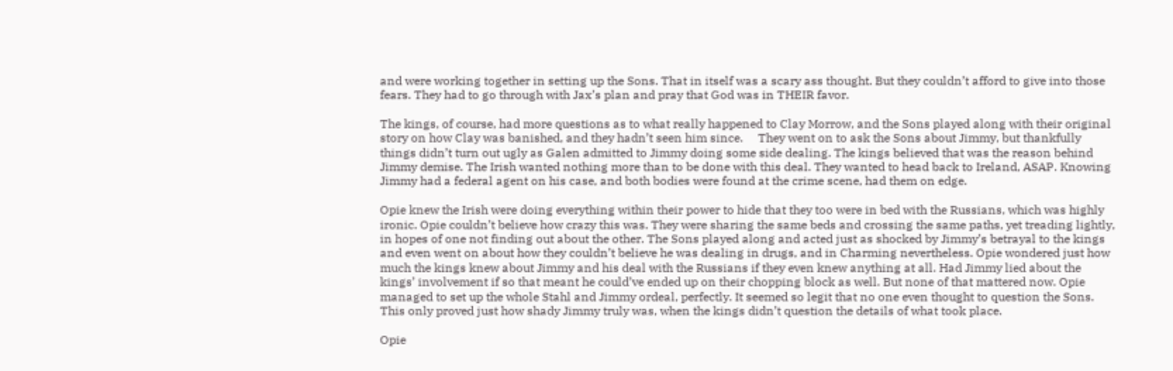and were working together in setting up the Sons. That in itself was a scary ass thought. But they couldn’t afford to give into those fears. They had to go through with Jax’s plan and pray that God was in THEIR favor.

The kings, of course, had more questions as to what really happened to Clay Morrow, and the Sons played along with their original story on how Clay was banished, and they hadn’t seen him since.     They went on to ask the Sons about Jimmy, but thankfully things didn’t turn out ugly as Galen admitted to Jimmy doing some side dealing. The kings believed that was the reason behind Jimmy demise. The Irish wanted nothing more than to be done with this deal. They wanted to head back to Ireland, ASAP. Knowing Jimmy had a federal agent on his case, and both bodies were found at the crime scene, had them on edge.

Opie knew the Irish were doing everything within their power to hide that they too were in bed with the Russians, which was highly ironic. Opie couldn’t believe how crazy this was. They were sharing the same beds and crossing the same paths, yet treading lightly, in hopes of one not finding out about the other. The Sons played along and acted just as shocked by Jimmy’s betrayal to the kings and even went on about how they couldn’t believe he was dealing in drugs, and in Charming nevertheless. Opie wondered just how much the kings knew about Jimmy and his deal with the Russians if they even knew anything at all. Had Jimmy lied about the kings’ involvement if so that meant he could’ve ended up on their chopping block as well. But none of that mattered now. Opie managed to set up the whole Stahl and Jimmy ordeal, perfectly. It seemed so legit that no one even thought to question the Sons. This only proved just how shady Jimmy truly was, when the kings didn’t question the details of what took place.

Opie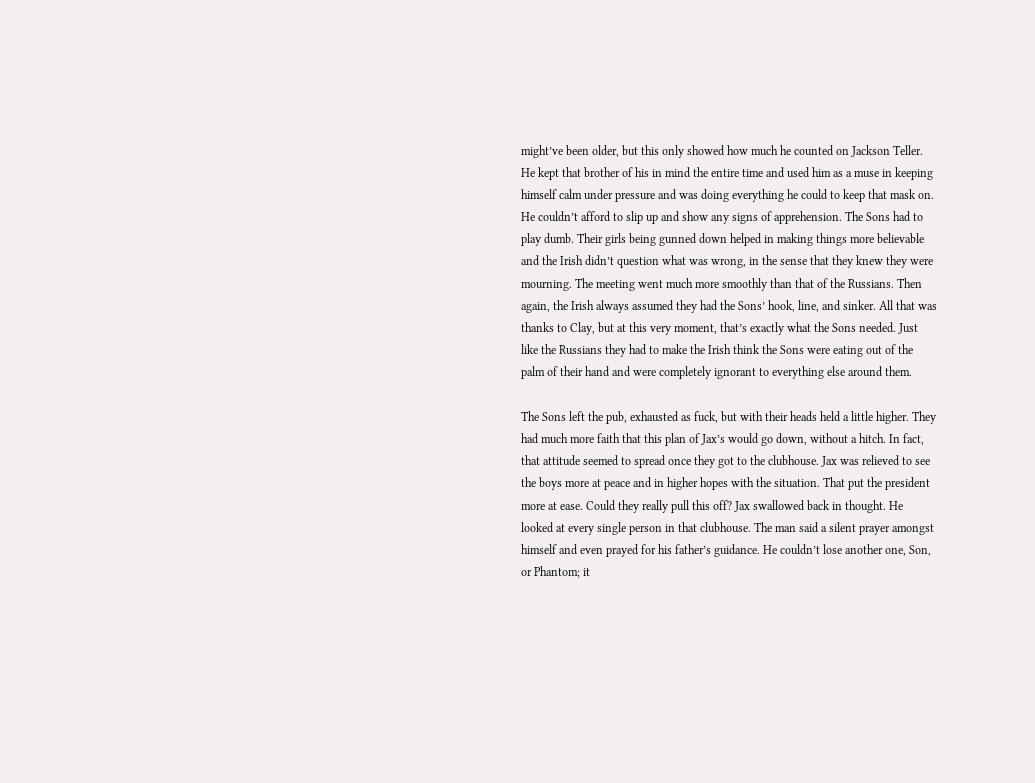might’ve been older, but this only showed how much he counted on Jackson Teller. He kept that brother of his in mind the entire time and used him as a muse in keeping himself calm under pressure and was doing everything he could to keep that mask on. He couldn’t afford to slip up and show any signs of apprehension. The Sons had to play dumb. Their girls being gunned down helped in making things more believable and the Irish didn’t question what was wrong, in the sense that they knew they were mourning. The meeting went much more smoothly than that of the Russians. Then again, the Irish always assumed they had the Sons’ hook, line, and sinker. All that was thanks to Clay, but at this very moment, that’s exactly what the Sons needed. Just like the Russians they had to make the Irish think the Sons were eating out of the palm of their hand and were completely ignorant to everything else around them.

The Sons left the pub, exhausted as fuck, but with their heads held a little higher. They had much more faith that this plan of Jax’s would go down, without a hitch. In fact, that attitude seemed to spread once they got to the clubhouse. Jax was relieved to see the boys more at peace and in higher hopes with the situation. That put the president more at ease. Could they really pull this off? Jax swallowed back in thought. He looked at every single person in that clubhouse. The man said a silent prayer amongst himself and even prayed for his father’s guidance. He couldn’t lose another one, Son, or Phantom; it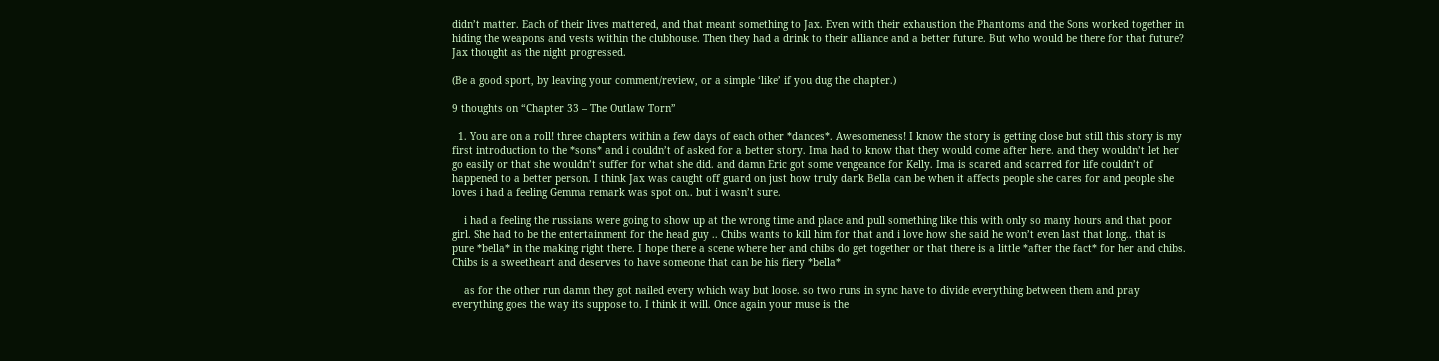didn’t matter. Each of their lives mattered, and that meant something to Jax. Even with their exhaustion the Phantoms and the Sons worked together in hiding the weapons and vests within the clubhouse. Then they had a drink to their alliance and a better future. But who would be there for that future? Jax thought as the night progressed.

(Be a good sport, by leaving your comment/review, or a simple ‘like’ if you dug the chapter.)

9 thoughts on “Chapter 33 – The Outlaw Torn”

  1. You are on a roll! three chapters within a few days of each other *dances*. Awesomeness! I know the story is getting close but still this story is my first introduction to the *sons* and i couldn’t of asked for a better story. Ima had to know that they would come after here. and they wouldn’t let her go easily or that she wouldn’t suffer for what she did. and damn Eric got some vengeance for Kelly. Ima is scared and scarred for life couldn’t of happened to a better person. I think Jax was caught off guard on just how truly dark Bella can be when it affects people she cares for and people she loves i had a feeling Gemma remark was spot on.. but i wasn’t sure.

    i had a feeling the russians were going to show up at the wrong time and place and pull something like this with only so many hours and that poor girl. She had to be the entertainment for the head guy .. Chibs wants to kill him for that and i love how she said he won’t even last that long.. that is pure *bella* in the making right there. I hope there a scene where her and chibs do get together or that there is a little *after the fact* for her and chibs. Chibs is a sweetheart and deserves to have someone that can be his fiery *bella*

    as for the other run damn they got nailed every which way but loose. so two runs in sync have to divide everything between them and pray everything goes the way its suppose to. I think it will. Once again your muse is the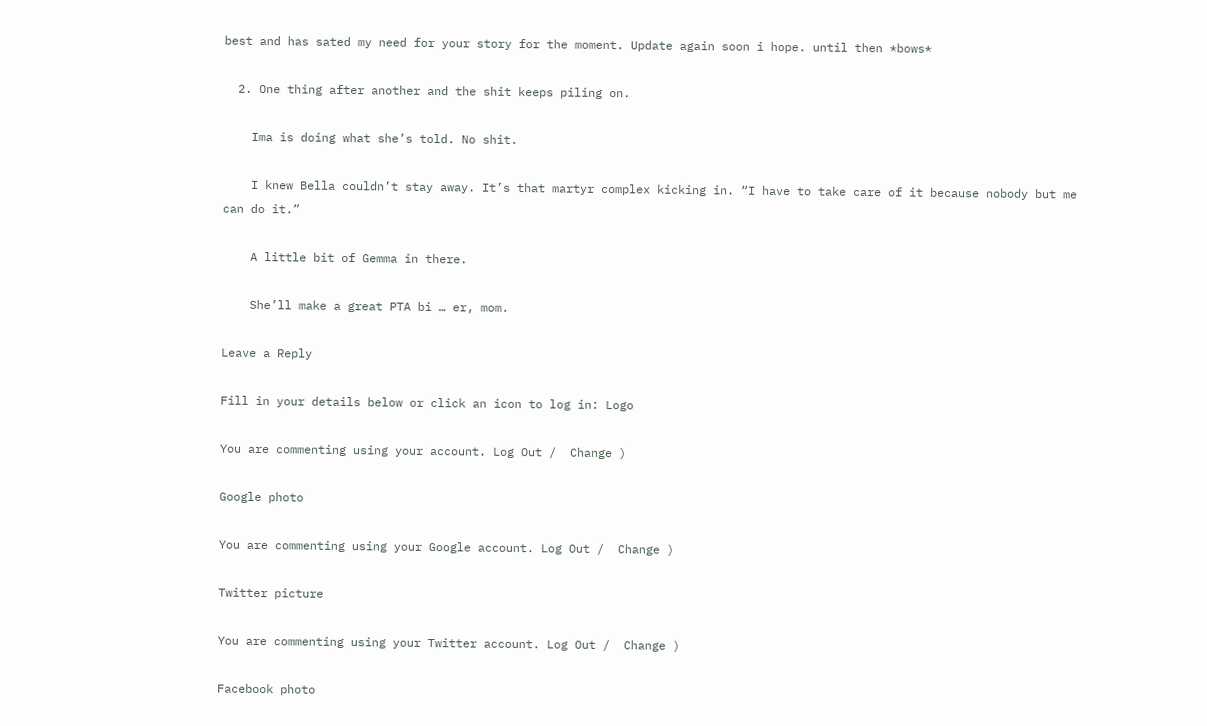best and has sated my need for your story for the moment. Update again soon i hope. until then *bows*

  2. One thing after another and the shit keeps piling on.

    Ima is doing what she’s told. No shit.

    I knew Bella couldn’t stay away. It’s that martyr complex kicking in. “I have to take care of it because nobody but me can do it.”

    A little bit of Gemma in there.

    She’ll make a great PTA bi … er, mom.

Leave a Reply

Fill in your details below or click an icon to log in: Logo

You are commenting using your account. Log Out /  Change )

Google photo

You are commenting using your Google account. Log Out /  Change )

Twitter picture

You are commenting using your Twitter account. Log Out /  Change )

Facebook photo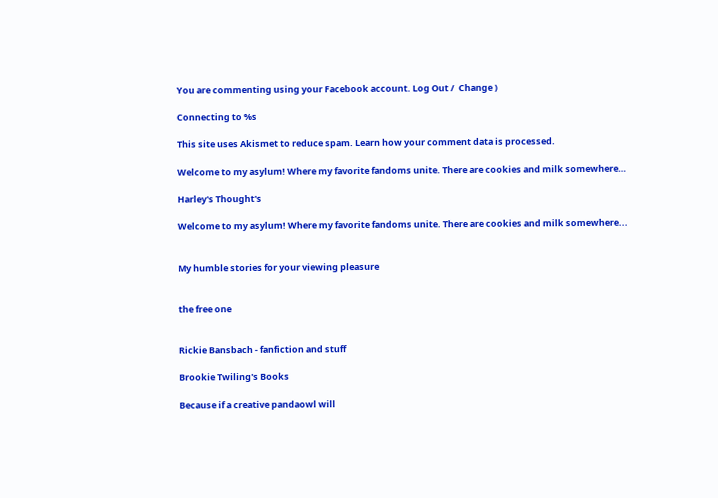You are commenting using your Facebook account. Log Out /  Change )

Connecting to %s

This site uses Akismet to reduce spam. Learn how your comment data is processed.

Welcome to my asylum! Where my favorite fandoms unite. There are cookies and milk somewhere…

Harley's Thought's

Welcome to my asylum! Where my favorite fandoms unite. There are cookies and milk somewhere...


My humble stories for your viewing pleasure


the free one


Rickie Bansbach - fanfiction and stuff

Brookie Twiling's Books

Because if a creative pandaowl will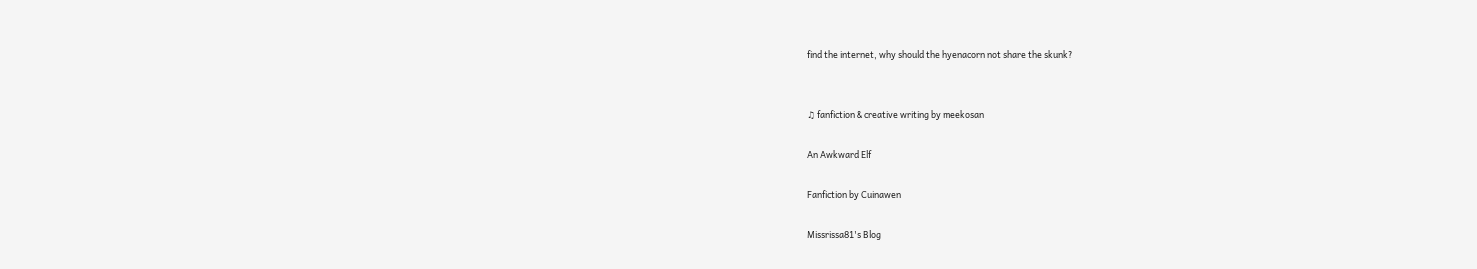find the internet, why should the hyenacorn not share the skunk?


♫ fanfiction & creative writing by meekosan

An Awkward Elf

Fanfiction by Cuinawen

Missrissa81's Blog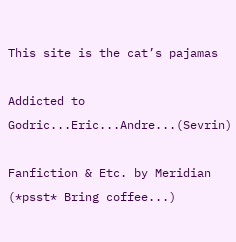This site is the cat’s pajamas

Addicted to Godric...Eric...Andre...(Sevrin)

Fanfiction & Etc. by Meridian (*psst* Bring coffee...)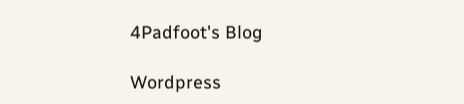4Padfoot's Blog

Wordpress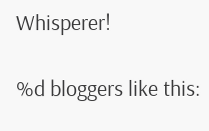Whisperer!

%d bloggers like this: